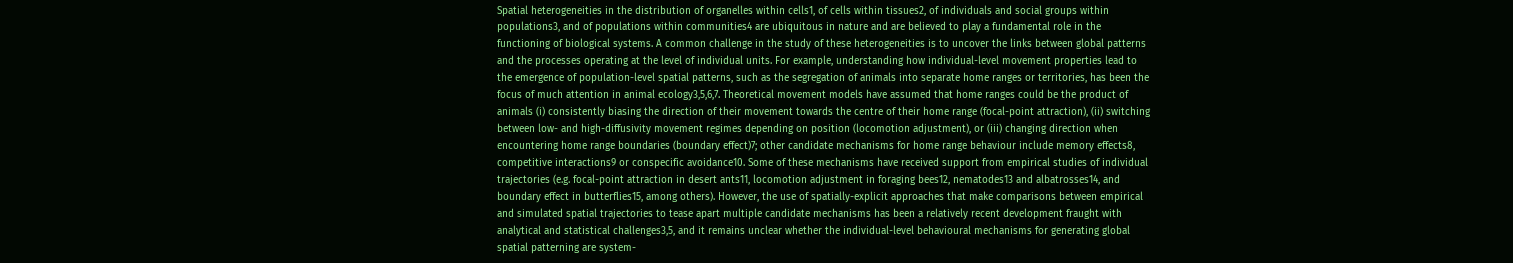Spatial heterogeneities in the distribution of organelles within cells1, of cells within tissues2, of individuals and social groups within populations3, and of populations within communities4 are ubiquitous in nature and are believed to play a fundamental role in the functioning of biological systems. A common challenge in the study of these heterogeneities is to uncover the links between global patterns and the processes operating at the level of individual units. For example, understanding how individual-level movement properties lead to the emergence of population-level spatial patterns, such as the segregation of animals into separate home ranges or territories, has been the focus of much attention in animal ecology3,5,6,7. Theoretical movement models have assumed that home ranges could be the product of animals (i) consistently biasing the direction of their movement towards the centre of their home range (focal-point attraction), (ii) switching between low- and high-diffusivity movement regimes depending on position (locomotion adjustment), or (iii) changing direction when encountering home range boundaries (boundary effect)7; other candidate mechanisms for home range behaviour include memory effects8, competitive interactions9 or conspecific avoidance10. Some of these mechanisms have received support from empirical studies of individual trajectories (e.g. focal-point attraction in desert ants11, locomotion adjustment in foraging bees12, nematodes13 and albatrosses14, and boundary effect in butterflies15, among others). However, the use of spatially-explicit approaches that make comparisons between empirical and simulated spatial trajectories to tease apart multiple candidate mechanisms has been a relatively recent development fraught with analytical and statistical challenges3,5, and it remains unclear whether the individual-level behavioural mechanisms for generating global spatial patterning are system-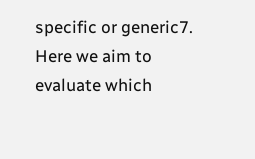specific or generic7. Here we aim to evaluate which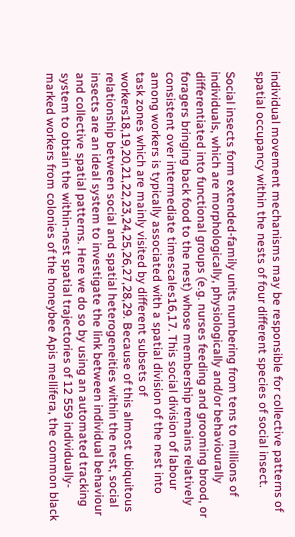individual movement mechanisms may be responsible for collective patterns of spatial occupancy within the nests of four different species of social insect.

Social insects form extended-family units numbering from tens to millions of individuals, which are morphologically, physiologically and/or behaviourally differentiated into functional groups (e.g. nurses feeding and grooming brood, or foragers bringing back food to the nest) whose membership remains relatively consistent over intermediate timescales16,17. This social division of labour among workers is typically associated with a spatial division of the nest into task zones which are mainly visited by different subsets of workers18,19,20,21,22,23,24,25,26,27,28,29. Because of this almost ubiquitous relationship between social and spatial heterogeneities within the nest, social insects are an ideal system to investigate the link between individual behaviour and collective spatial patterns. Here we do so by using an automated tracking system to obtain the within-nest spatial trajectories of 12 559 individually-marked workers from colonies of the honeybee Apis mellifera, the common black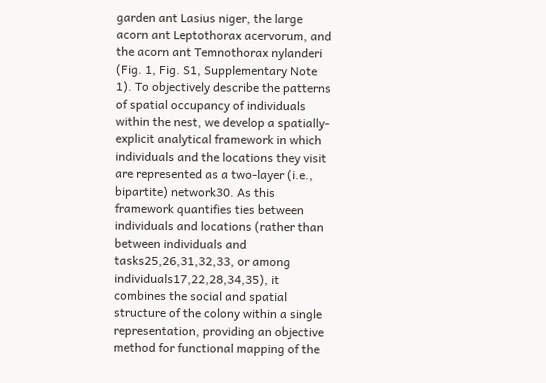garden ant Lasius niger, the large acorn ant Leptothorax acervorum, and the acorn ant Temnothorax nylanderi (Fig. 1, Fig. S1, Supplementary Note 1). To objectively describe the patterns of spatial occupancy of individuals within the nest, we develop a spatially-explicit analytical framework in which individuals and the locations they visit are represented as a two-layer (i.e., bipartite) network30. As this framework quantifies ties between individuals and locations (rather than between individuals and tasks25,26,31,32,33, or among individuals17,22,28,34,35), it combines the social and spatial structure of the colony within a single representation, providing an objective method for functional mapping of the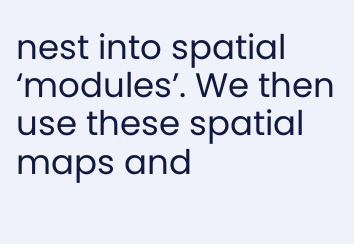nest into spatial ‘modules’. We then use these spatial maps and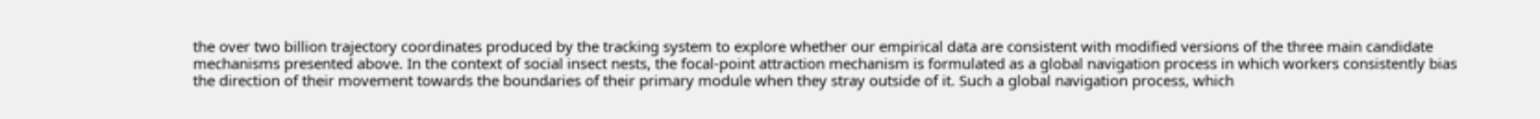the over two billion trajectory coordinates produced by the tracking system to explore whether our empirical data are consistent with modified versions of the three main candidate mechanisms presented above. In the context of social insect nests, the focal-point attraction mechanism is formulated as a global navigation process in which workers consistently bias the direction of their movement towards the boundaries of their primary module when they stray outside of it. Such a global navigation process, which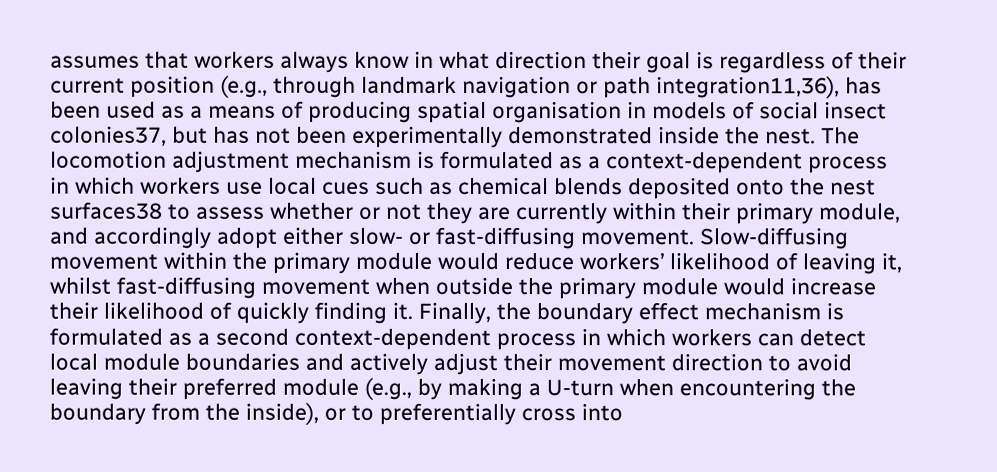assumes that workers always know in what direction their goal is regardless of their current position (e.g., through landmark navigation or path integration11,36), has been used as a means of producing spatial organisation in models of social insect colonies37, but has not been experimentally demonstrated inside the nest. The locomotion adjustment mechanism is formulated as a context-dependent process in which workers use local cues such as chemical blends deposited onto the nest surfaces38 to assess whether or not they are currently within their primary module, and accordingly adopt either slow- or fast-diffusing movement. Slow-diffusing movement within the primary module would reduce workers’ likelihood of leaving it, whilst fast-diffusing movement when outside the primary module would increase their likelihood of quickly finding it. Finally, the boundary effect mechanism is formulated as a second context-dependent process in which workers can detect local module boundaries and actively adjust their movement direction to avoid leaving their preferred module (e.g., by making a U-turn when encountering the boundary from the inside), or to preferentially cross into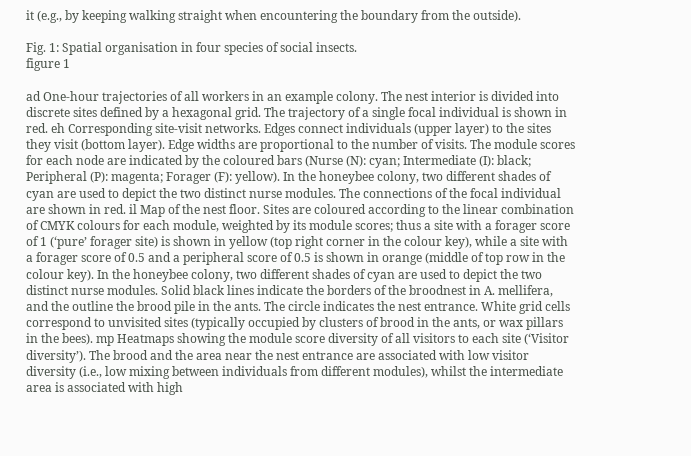it (e.g., by keeping walking straight when encountering the boundary from the outside).

Fig. 1: Spatial organisation in four species of social insects.
figure 1

ad One-hour trajectories of all workers in an example colony. The nest interior is divided into discrete sites defined by a hexagonal grid. The trajectory of a single focal individual is shown in red. eh Corresponding site-visit networks. Edges connect individuals (upper layer) to the sites they visit (bottom layer). Edge widths are proportional to the number of visits. The module scores for each node are indicated by the coloured bars (Nurse (N): cyan; Intermediate (I): black; Peripheral (P): magenta; Forager (F): yellow). In the honeybee colony, two different shades of cyan are used to depict the two distinct nurse modules. The connections of the focal individual are shown in red. il Map of the nest floor. Sites are coloured according to the linear combination of CMYK colours for each module, weighted by its module scores; thus a site with a forager score of 1 (‘pure’ forager site) is shown in yellow (top right corner in the colour key), while a site with a forager score of 0.5 and a peripheral score of 0.5 is shown in orange (middle of top row in the colour key). In the honeybee colony, two different shades of cyan are used to depict the two distinct nurse modules. Solid black lines indicate the borders of the broodnest in A. mellifera, and the outline the brood pile in the ants. The circle indicates the nest entrance. White grid cells correspond to unvisited sites (typically occupied by clusters of brood in the ants, or wax pillars in the bees). mp Heatmaps showing the module score diversity of all visitors to each site (‘Visitor diversity’). The brood and the area near the nest entrance are associated with low visitor diversity (i.e., low mixing between individuals from different modules), whilst the intermediate area is associated with high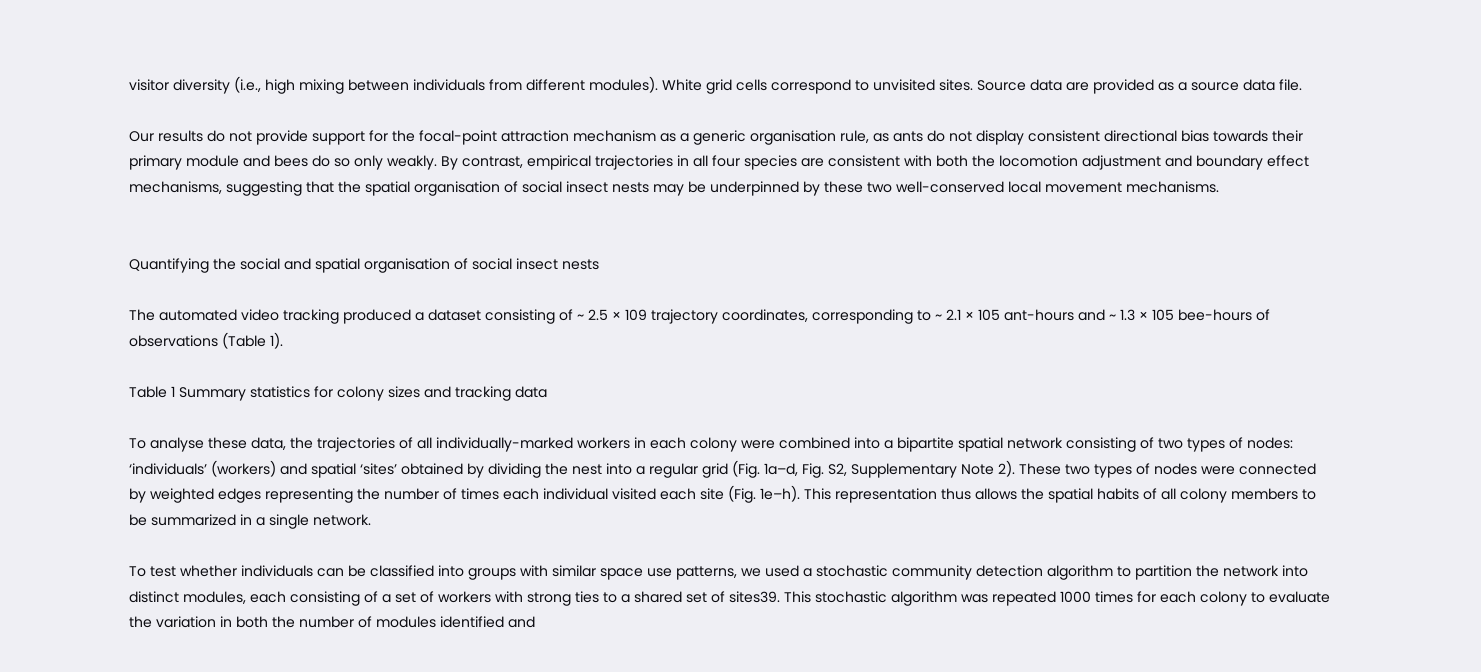visitor diversity (i.e., high mixing between individuals from different modules). White grid cells correspond to unvisited sites. Source data are provided as a source data file.

Our results do not provide support for the focal-point attraction mechanism as a generic organisation rule, as ants do not display consistent directional bias towards their primary module and bees do so only weakly. By contrast, empirical trajectories in all four species are consistent with both the locomotion adjustment and boundary effect mechanisms, suggesting that the spatial organisation of social insect nests may be underpinned by these two well-conserved local movement mechanisms.


Quantifying the social and spatial organisation of social insect nests

The automated video tracking produced a dataset consisting of ~ 2.5 × 109 trajectory coordinates, corresponding to ~ 2.1 × 105 ant-hours and ~ 1.3 × 105 bee-hours of observations (Table 1).

Table 1 Summary statistics for colony sizes and tracking data

To analyse these data, the trajectories of all individually-marked workers in each colony were combined into a bipartite spatial network consisting of two types of nodes: ‘individuals’ (workers) and spatial ‘sites’ obtained by dividing the nest into a regular grid (Fig. 1a–d, Fig. S2, Supplementary Note 2). These two types of nodes were connected by weighted edges representing the number of times each individual visited each site (Fig. 1e–h). This representation thus allows the spatial habits of all colony members to be summarized in a single network.

To test whether individuals can be classified into groups with similar space use patterns, we used a stochastic community detection algorithm to partition the network into distinct modules, each consisting of a set of workers with strong ties to a shared set of sites39. This stochastic algorithm was repeated 1000 times for each colony to evaluate the variation in both the number of modules identified and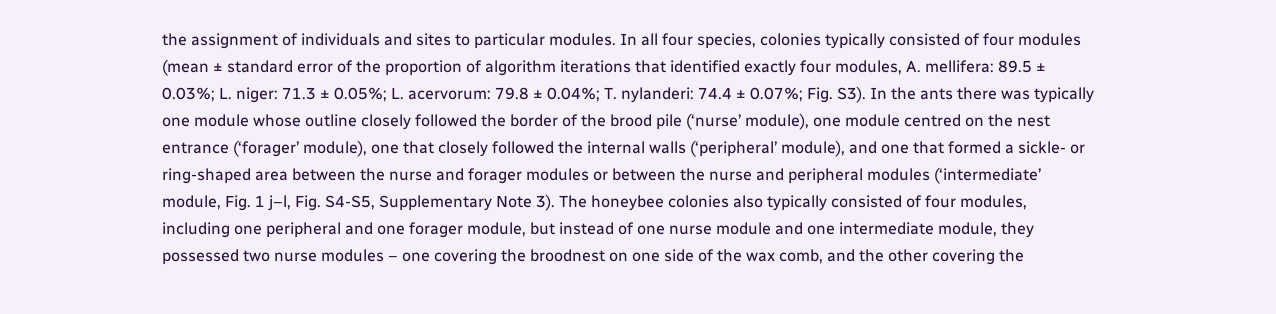the assignment of individuals and sites to particular modules. In all four species, colonies typically consisted of four modules (mean ± standard error of the proportion of algorithm iterations that identified exactly four modules, A. mellifera: 89.5 ± 0.03%; L. niger: 71.3 ± 0.05%; L. acervorum: 79.8 ± 0.04%; T. nylanderi: 74.4 ± 0.07%; Fig. S3). In the ants there was typically one module whose outline closely followed the border of the brood pile (‘nurse’ module), one module centred on the nest entrance (‘forager’ module), one that closely followed the internal walls (‘peripheral’ module), and one that formed a sickle- or ring-shaped area between the nurse and forager modules or between the nurse and peripheral modules (‘intermediate’ module, Fig. 1 j–l, Fig. S4-S5, Supplementary Note 3). The honeybee colonies also typically consisted of four modules, including one peripheral and one forager module, but instead of one nurse module and one intermediate module, they possessed two nurse modules – one covering the broodnest on one side of the wax comb, and the other covering the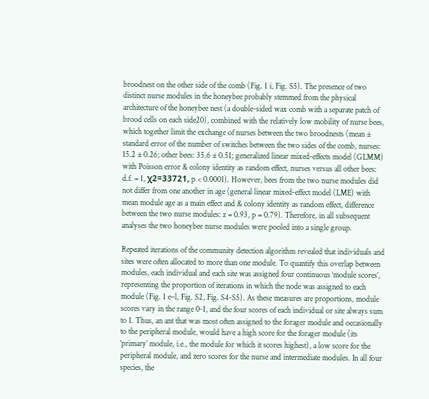broodnest on the other side of the comb (Fig. 1 i, Fig. S5). The presence of two distinct nurse modules in the honeybee probably stemmed from the physical architecture of the honeybee nest (a double-sided wax comb with a separate patch of brood cells on each side20), combined with the relatively low mobility of nurse bees, which together limit the exchange of nurses between the two broodnests (mean ± standard error of the number of switches between the two sides of the comb, nurses: 15.2 ± 0.26; other bees: 35.6 ± 0.51; generalized linear mixed-effects model (GLMM) with Poisson error & colony identity as random effect, nurses versus all other bees: d.f. = 1, χ2=33721, p < 0.0001). However, bees from the two nurse modules did not differ from one another in age (general linear mixed-effect model (LME) with mean module age as a main effect and & colony identity as random effect, difference between the two nurse modules: z = 0.93, p = 0.79). Therefore, in all subsequent analyses the two honeybee nurse modules were pooled into a single group.

Repeated iterations of the community detection algorithm revealed that individuals and sites were often allocated to more than one module. To quantify this overlap between modules, each individual and each site was assigned four continuous ‘module scores’, representing the proportion of iterations in which the node was assigned to each module (Fig. 1 e–l, Fig. S2, Fig. S4-S5). As these measures are proportions, module scores vary in the range 0-1, and the four scores of each individual or site always sum to 1. Thus, an ant that was most often assigned to the forager module and occasionally to the peripheral module, would have a high score for the forager module (its ‘primary’ module, i.e., the module for which it scores highest), a low score for the peripheral module, and zero scores for the nurse and intermediate modules. In all four species, the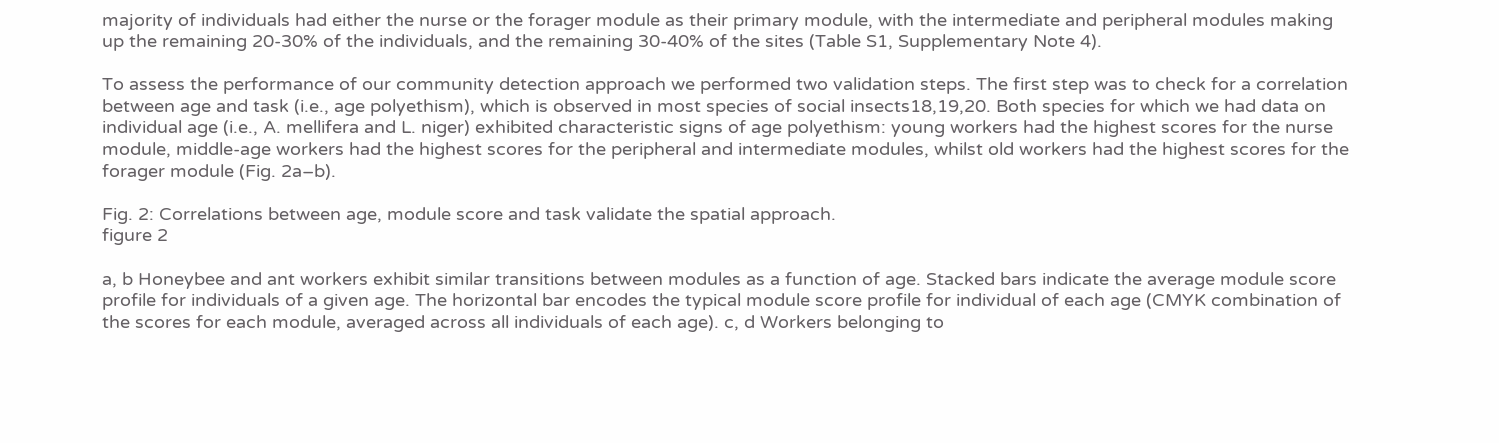majority of individuals had either the nurse or the forager module as their primary module, with the intermediate and peripheral modules making up the remaining 20-30% of the individuals, and the remaining 30-40% of the sites (Table S1, Supplementary Note 4).

To assess the performance of our community detection approach we performed two validation steps. The first step was to check for a correlation between age and task (i.e., age polyethism), which is observed in most species of social insects18,19,20. Both species for which we had data on individual age (i.e., A. mellifera and L. niger) exhibited characteristic signs of age polyethism: young workers had the highest scores for the nurse module, middle-age workers had the highest scores for the peripheral and intermediate modules, whilst old workers had the highest scores for the forager module (Fig. 2a–b).

Fig. 2: Correlations between age, module score and task validate the spatial approach.
figure 2

a, b Honeybee and ant workers exhibit similar transitions between modules as a function of age. Stacked bars indicate the average module score profile for individuals of a given age. The horizontal bar encodes the typical module score profile for individual of each age (CMYK combination of the scores for each module, averaged across all individuals of each age). c, d Workers belonging to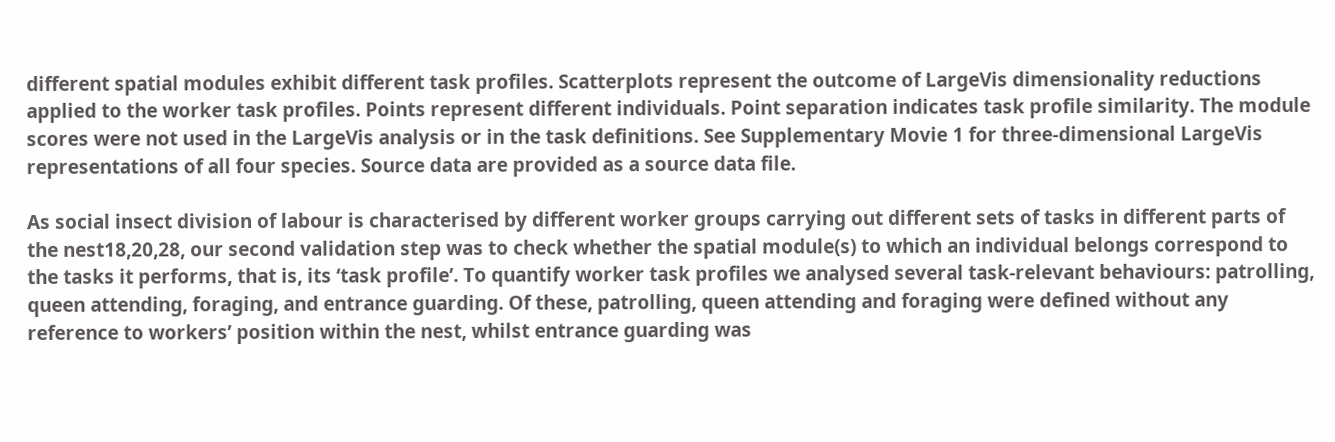different spatial modules exhibit different task profiles. Scatterplots represent the outcome of LargeVis dimensionality reductions applied to the worker task profiles. Points represent different individuals. Point separation indicates task profile similarity. The module scores were not used in the LargeVis analysis or in the task definitions. See Supplementary Movie 1 for three-dimensional LargeVis representations of all four species. Source data are provided as a source data file.

As social insect division of labour is characterised by different worker groups carrying out different sets of tasks in different parts of the nest18,20,28, our second validation step was to check whether the spatial module(s) to which an individual belongs correspond to the tasks it performs, that is, its ‘task profile’. To quantify worker task profiles we analysed several task-relevant behaviours: patrolling, queen attending, foraging, and entrance guarding. Of these, patrolling, queen attending and foraging were defined without any reference to workers’ position within the nest, whilst entrance guarding was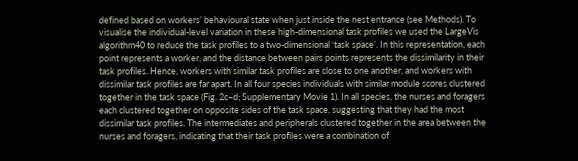defined based on workers’ behavioural state when just inside the nest entrance (see Methods). To visualise the individual-level variation in these high-dimensional task profiles we used the LargeVis algorithm40 to reduce the task profiles to a two-dimensional ‘task space’. In this representation, each point represents a worker, and the distance between pairs points represents the dissimilarity in their task profiles. Hence, workers with similar task profiles are close to one another, and workers with dissimilar task profiles are far apart. In all four species individuals with similar module scores clustered together in the task space (Fig. 2c–d; Supplementary Movie 1). In all species, the nurses and foragers each clustered together on opposite sides of the task space, suggesting that they had the most dissimilar task profiles. The intermediates and peripherals clustered together in the area between the nurses and foragers, indicating that their task profiles were a combination of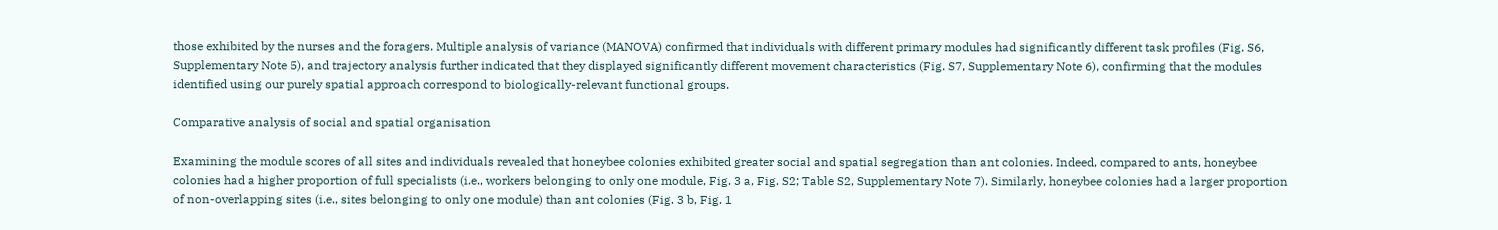those exhibited by the nurses and the foragers. Multiple analysis of variance (MANOVA) confirmed that individuals with different primary modules had significantly different task profiles (Fig. S6, Supplementary Note 5), and trajectory analysis further indicated that they displayed significantly different movement characteristics (Fig. S7, Supplementary Note 6), confirming that the modules identified using our purely spatial approach correspond to biologically-relevant functional groups.

Comparative analysis of social and spatial organisation

Examining the module scores of all sites and individuals revealed that honeybee colonies exhibited greater social and spatial segregation than ant colonies. Indeed, compared to ants, honeybee colonies had a higher proportion of full specialists (i.e., workers belonging to only one module, Fig. 3 a, Fig. S2; Table S2, Supplementary Note 7). Similarly, honeybee colonies had a larger proportion of non-overlapping sites (i.e., sites belonging to only one module) than ant colonies (Fig. 3 b, Fig. 1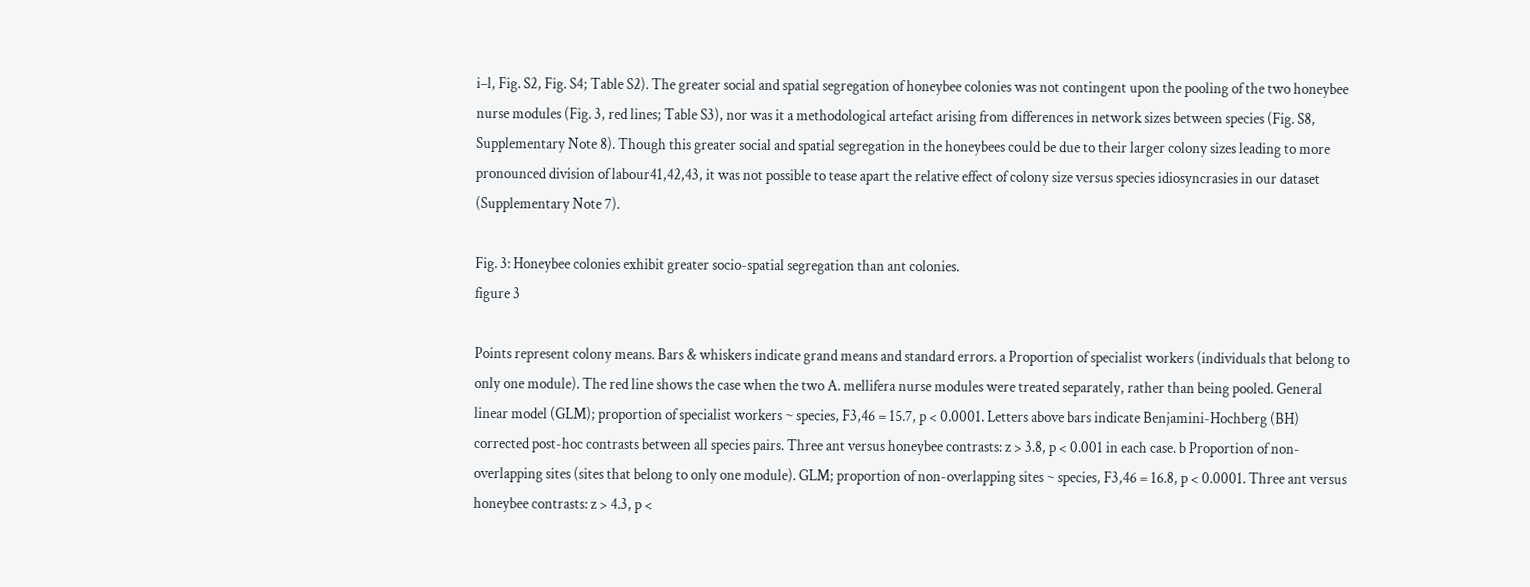i–l, Fig. S2, Fig. S4; Table S2). The greater social and spatial segregation of honeybee colonies was not contingent upon the pooling of the two honeybee nurse modules (Fig. 3, red lines; Table S3), nor was it a methodological artefact arising from differences in network sizes between species (Fig. S8, Supplementary Note 8). Though this greater social and spatial segregation in the honeybees could be due to their larger colony sizes leading to more pronounced division of labour41,42,43, it was not possible to tease apart the relative effect of colony size versus species idiosyncrasies in our dataset (Supplementary Note 7).

Fig. 3: Honeybee colonies exhibit greater socio-spatial segregation than ant colonies.
figure 3

Points represent colony means. Bars & whiskers indicate grand means and standard errors. a Proportion of specialist workers (individuals that belong to only one module). The red line shows the case when the two A. mellifera nurse modules were treated separately, rather than being pooled. General linear model (GLM); proportion of specialist workers ~ species, F3,46 = 15.7, p < 0.0001. Letters above bars indicate Benjamini-Hochberg (BH) corrected post-hoc contrasts between all species pairs. Three ant versus honeybee contrasts: z > 3.8, p < 0.001 in each case. b Proportion of non-overlapping sites (sites that belong to only one module). GLM; proportion of non-overlapping sites ~ species, F3,46 = 16.8, p < 0.0001. Three ant versus honeybee contrasts: z > 4.3, p <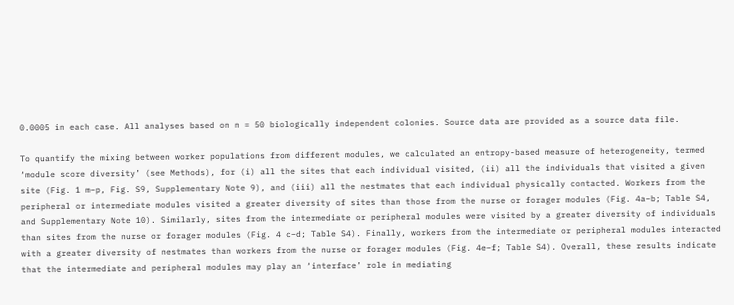0.0005 in each case. All analyses based on n = 50 biologically independent colonies. Source data are provided as a source data file.

To quantify the mixing between worker populations from different modules, we calculated an entropy-based measure of heterogeneity, termed ‘module score diversity’ (see Methods), for (i) all the sites that each individual visited, (ii) all the individuals that visited a given site (Fig. 1 m–p, Fig. S9, Supplementary Note 9), and (iii) all the nestmates that each individual physically contacted. Workers from the peripheral or intermediate modules visited a greater diversity of sites than those from the nurse or forager modules (Fig. 4a–b; Table S4, and Supplementary Note 10). Similarly, sites from the intermediate or peripheral modules were visited by a greater diversity of individuals than sites from the nurse or forager modules (Fig. 4 c–d; Table S4). Finally, workers from the intermediate or peripheral modules interacted with a greater diversity of nestmates than workers from the nurse or forager modules (Fig. 4e–f; Table S4). Overall, these results indicate that the intermediate and peripheral modules may play an ‘interface’ role in mediating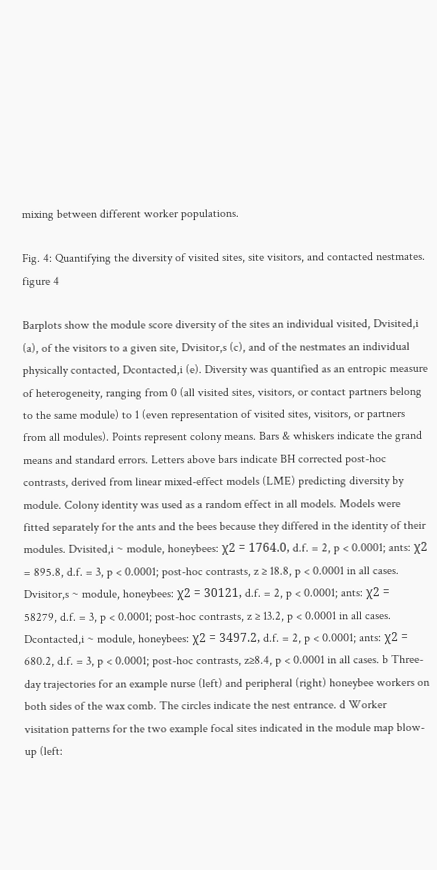mixing between different worker populations.

Fig. 4: Quantifying the diversity of visited sites, site visitors, and contacted nestmates.
figure 4

Barplots show the module score diversity of the sites an individual visited, Dvisited,i (a), of the visitors to a given site, Dvisitor,s (c), and of the nestmates an individual physically contacted, Dcontacted,i (e). Diversity was quantified as an entropic measure of heterogeneity, ranging from 0 (all visited sites, visitors, or contact partners belong to the same module) to 1 (even representation of visited sites, visitors, or partners from all modules). Points represent colony means. Bars & whiskers indicate the grand means and standard errors. Letters above bars indicate BH corrected post-hoc contrasts, derived from linear mixed-effect models (LME) predicting diversity by module. Colony identity was used as a random effect in all models. Models were fitted separately for the ants and the bees because they differed in the identity of their modules. Dvisited,i ~ module, honeybees: χ2 = 1764.0, d.f. = 2, p < 0.0001; ants: χ2 = 895.8, d.f. = 3, p < 0.0001; post-hoc contrasts, z ≥ 18.8, p < 0.0001 in all cases. Dvisitor,s ~ module, honeybees: χ2 = 30121, d.f. = 2, p < 0.0001; ants: χ2 = 58279, d.f. = 3, p < 0.0001; post-hoc contrasts, z ≥ 13.2, p < 0.0001 in all cases. Dcontacted,i ~ module, honeybees: χ2 = 3497.2, d.f. = 2, p < 0.0001; ants: χ2 = 680.2, d.f. = 3, p < 0.0001; post-hoc contrasts, z≥8.4, p < 0.0001 in all cases. b Three-day trajectories for an example nurse (left) and peripheral (right) honeybee workers on both sides of the wax comb. The circles indicate the nest entrance. d Worker visitation patterns for the two example focal sites indicated in the module map blow-up (left: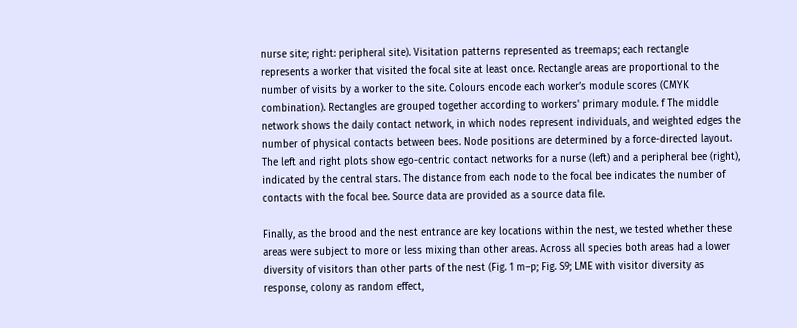nurse site; right: peripheral site). Visitation patterns represented as treemaps; each rectangle represents a worker that visited the focal site at least once. Rectangle areas are proportional to the number of visits by a worker to the site. Colours encode each worker’s module scores (CMYK combination). Rectangles are grouped together according to workers' primary module. f The middle network shows the daily contact network, in which nodes represent individuals, and weighted edges the number of physical contacts between bees. Node positions are determined by a force-directed layout. The left and right plots show ego-centric contact networks for a nurse (left) and a peripheral bee (right), indicated by the central stars. The distance from each node to the focal bee indicates the number of contacts with the focal bee. Source data are provided as a source data file.

Finally, as the brood and the nest entrance are key locations within the nest, we tested whether these areas were subject to more or less mixing than other areas. Across all species both areas had a lower diversity of visitors than other parts of the nest (Fig. 1 m–p; Fig. S9; LME with visitor diversity as response, colony as random effect,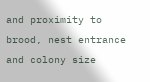and proximity to brood, nest entrance and colony size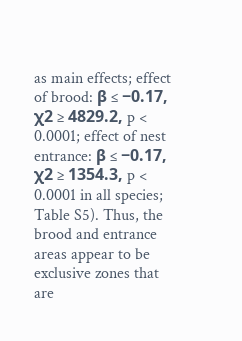as main effects; effect of brood: β ≤ −0.17, χ2 ≥ 4829.2, p < 0.0001; effect of nest entrance: β ≤ −0.17, χ2 ≥ 1354.3, p < 0.0001 in all species; Table S5). Thus, the brood and entrance areas appear to be exclusive zones that are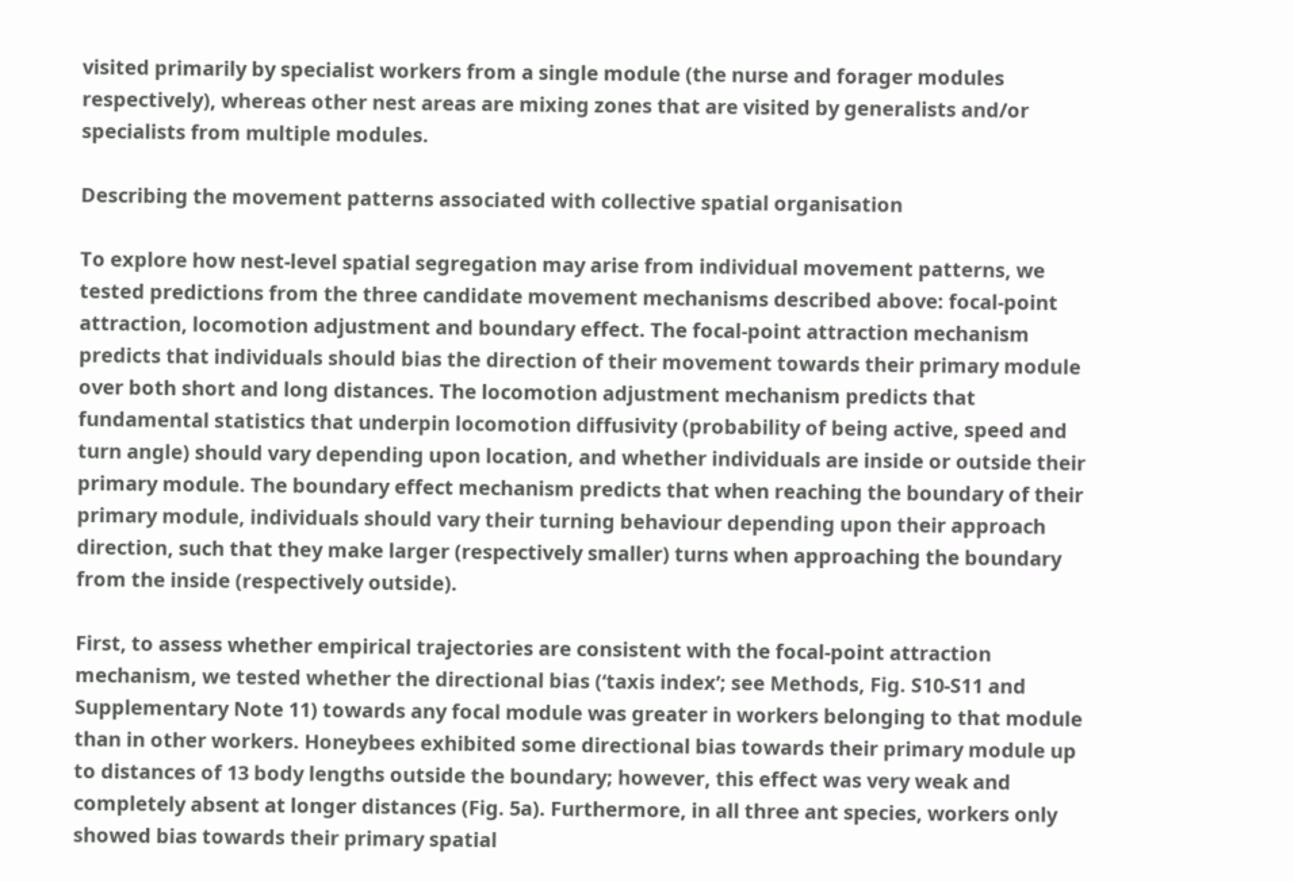visited primarily by specialist workers from a single module (the nurse and forager modules respectively), whereas other nest areas are mixing zones that are visited by generalists and/or specialists from multiple modules.

Describing the movement patterns associated with collective spatial organisation

To explore how nest-level spatial segregation may arise from individual movement patterns, we tested predictions from the three candidate movement mechanisms described above: focal-point attraction, locomotion adjustment and boundary effect. The focal-point attraction mechanism predicts that individuals should bias the direction of their movement towards their primary module over both short and long distances. The locomotion adjustment mechanism predicts that fundamental statistics that underpin locomotion diffusivity (probability of being active, speed and turn angle) should vary depending upon location, and whether individuals are inside or outside their primary module. The boundary effect mechanism predicts that when reaching the boundary of their primary module, individuals should vary their turning behaviour depending upon their approach direction, such that they make larger (respectively smaller) turns when approaching the boundary from the inside (respectively outside).

First, to assess whether empirical trajectories are consistent with the focal-point attraction mechanism, we tested whether the directional bias (‘taxis index’; see Methods, Fig. S10-S11 and Supplementary Note 11) towards any focal module was greater in workers belonging to that module than in other workers. Honeybees exhibited some directional bias towards their primary module up to distances of 13 body lengths outside the boundary; however, this effect was very weak and completely absent at longer distances (Fig. 5a). Furthermore, in all three ant species, workers only showed bias towards their primary spatial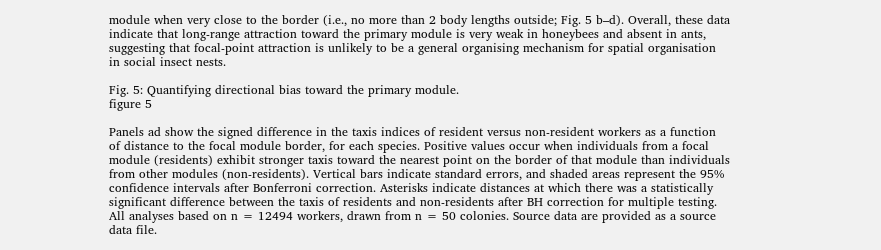module when very close to the border (i.e., no more than 2 body lengths outside; Fig. 5 b–d). Overall, these data indicate that long-range attraction toward the primary module is very weak in honeybees and absent in ants, suggesting that focal-point attraction is unlikely to be a general organising mechanism for spatial organisation in social insect nests.

Fig. 5: Quantifying directional bias toward the primary module.
figure 5

Panels ad show the signed difference in the taxis indices of resident versus non-resident workers as a function of distance to the focal module border, for each species. Positive values occur when individuals from a focal module (residents) exhibit stronger taxis toward the nearest point on the border of that module than individuals from other modules (non-residents). Vertical bars indicate standard errors, and shaded areas represent the 95% confidence intervals after Bonferroni correction. Asterisks indicate distances at which there was a statistically significant difference between the taxis of residents and non-residents after BH correction for multiple testing. All analyses based on n = 12494 workers, drawn from n = 50 colonies. Source data are provided as a source data file.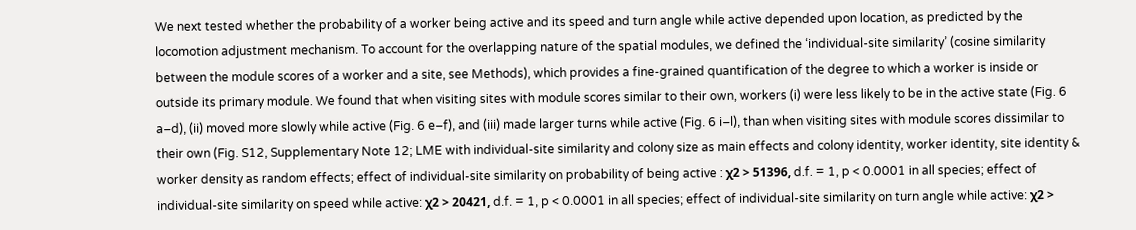We next tested whether the probability of a worker being active and its speed and turn angle while active depended upon location, as predicted by the locomotion adjustment mechanism. To account for the overlapping nature of the spatial modules, we defined the ‘individual-site similarity’ (cosine similarity between the module scores of a worker and a site, see Methods), which provides a fine-grained quantification of the degree to which a worker is inside or outside its primary module. We found that when visiting sites with module scores similar to their own, workers (i) were less likely to be in the active state (Fig. 6 a–d), (ii) moved more slowly while active (Fig. 6 e–f), and (iii) made larger turns while active (Fig. 6 i–l), than when visiting sites with module scores dissimilar to their own (Fig. S12, Supplementary Note 12; LME with individual-site similarity and colony size as main effects and colony identity, worker identity, site identity & worker density as random effects; effect of individual-site similarity on probability of being active : χ2 > 51396, d.f. = 1, p < 0.0001 in all species; effect of individual-site similarity on speed while active: χ2 > 20421, d.f. = 1, p < 0.0001 in all species; effect of individual-site similarity on turn angle while active: χ2 >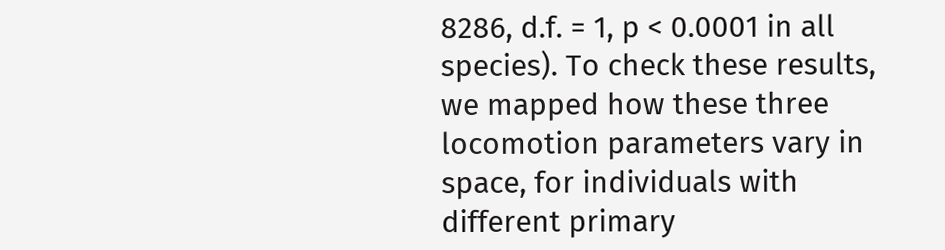8286, d.f. = 1, p < 0.0001 in all species). To check these results, we mapped how these three locomotion parameters vary in space, for individuals with different primary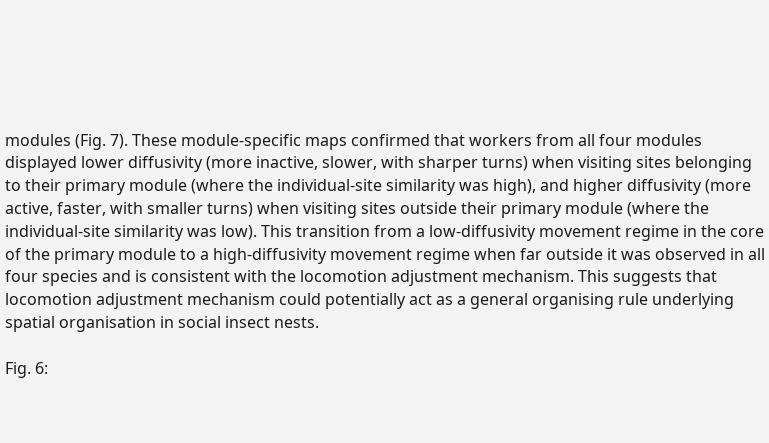modules (Fig. 7). These module-specific maps confirmed that workers from all four modules displayed lower diffusivity (more inactive, slower, with sharper turns) when visiting sites belonging to their primary module (where the individual-site similarity was high), and higher diffusivity (more active, faster, with smaller turns) when visiting sites outside their primary module (where the individual-site similarity was low). This transition from a low-diffusivity movement regime in the core of the primary module to a high-diffusivity movement regime when far outside it was observed in all four species and is consistent with the locomotion adjustment mechanism. This suggests that locomotion adjustment mechanism could potentially act as a general organising rule underlying spatial organisation in social insect nests.

Fig. 6: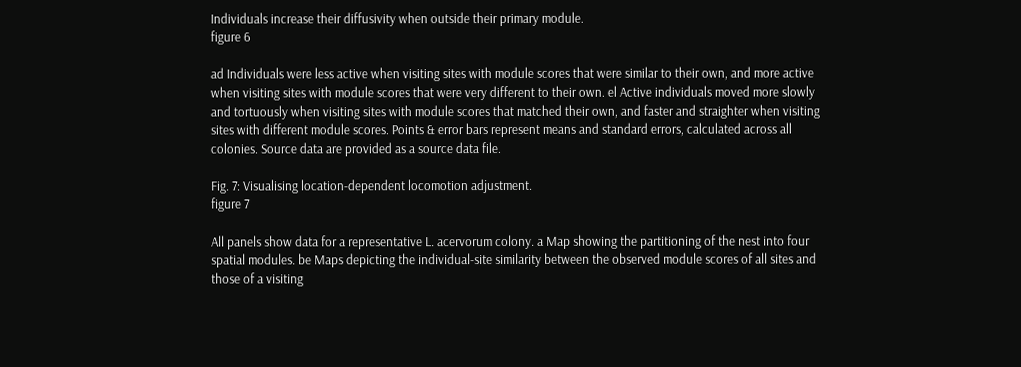Individuals increase their diffusivity when outside their primary module.
figure 6

ad Individuals were less active when visiting sites with module scores that were similar to their own, and more active when visiting sites with module scores that were very different to their own. el Active individuals moved more slowly and tortuously when visiting sites with module scores that matched their own, and faster and straighter when visiting sites with different module scores. Points & error bars represent means and standard errors, calculated across all colonies. Source data are provided as a source data file.

Fig. 7: Visualising location-dependent locomotion adjustment.
figure 7

All panels show data for a representative L. acervorum colony. a Map showing the partitioning of the nest into four spatial modules. be Maps depicting the individual-site similarity between the observed module scores of all sites and those of a visiting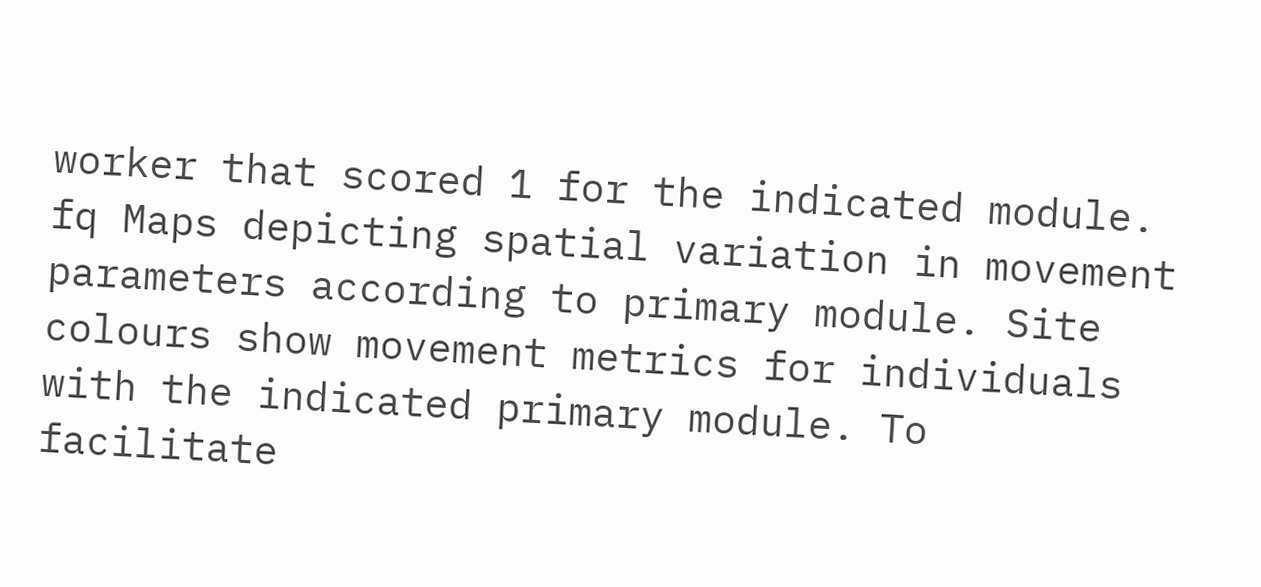worker that scored 1 for the indicated module. fq Maps depicting spatial variation in movement parameters according to primary module. Site colours show movement metrics for individuals with the indicated primary module. To facilitate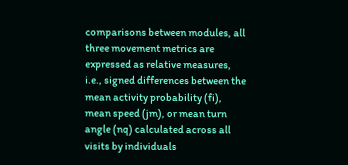comparisons between modules, all three movement metrics are expressed as relative measures, i.e., signed differences between the mean activity probability (fi), mean speed (jm), or mean turn angle (nq) calculated across all visits by individuals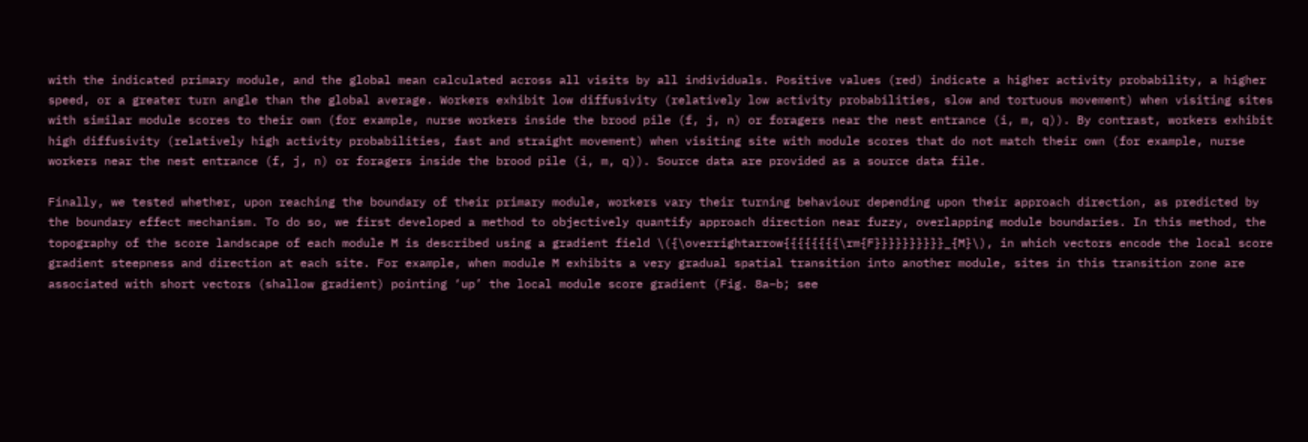with the indicated primary module, and the global mean calculated across all visits by all individuals. Positive values (red) indicate a higher activity probability, a higher speed, or a greater turn angle than the global average. Workers exhibit low diffusivity (relatively low activity probabilities, slow and tortuous movement) when visiting sites with similar module scores to their own (for example, nurse workers inside the brood pile (f, j, n) or foragers near the nest entrance (i, m, q)). By contrast, workers exhibit high diffusivity (relatively high activity probabilities, fast and straight movement) when visiting site with module scores that do not match their own (for example, nurse workers near the nest entrance (f, j, n) or foragers inside the brood pile (i, m, q)). Source data are provided as a source data file.

Finally, we tested whether, upon reaching the boundary of their primary module, workers vary their turning behaviour depending upon their approach direction, as predicted by the boundary effect mechanism. To do so, we first developed a method to objectively quantify approach direction near fuzzy, overlapping module boundaries. In this method, the topography of the score landscape of each module M is described using a gradient field \({\overrightarrow{{{{{{{{\rm{F}}}}}}}}}}_{M}\), in which vectors encode the local score gradient steepness and direction at each site. For example, when module M exhibits a very gradual spatial transition into another module, sites in this transition zone are associated with short vectors (shallow gradient) pointing ‘up’ the local module score gradient (Fig. 8a–b; see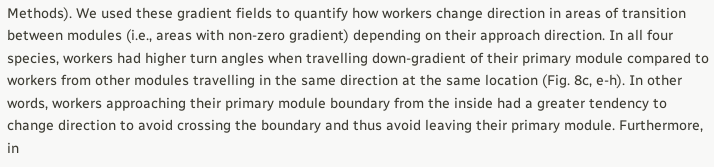Methods). We used these gradient fields to quantify how workers change direction in areas of transition between modules (i.e., areas with non-zero gradient) depending on their approach direction. In all four species, workers had higher turn angles when travelling down-gradient of their primary module compared to workers from other modules travelling in the same direction at the same location (Fig. 8c, e-h). In other words, workers approaching their primary module boundary from the inside had a greater tendency to change direction to avoid crossing the boundary and thus avoid leaving their primary module. Furthermore, in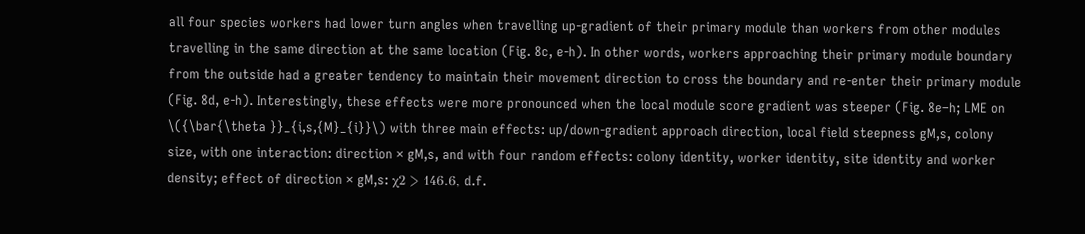all four species workers had lower turn angles when travelling up-gradient of their primary module than workers from other modules travelling in the same direction at the same location (Fig. 8c, e-h). In other words, workers approaching their primary module boundary from the outside had a greater tendency to maintain their movement direction to cross the boundary and re-enter their primary module (Fig. 8d, e-h). Interestingly, these effects were more pronounced when the local module score gradient was steeper (Fig. 8e–h; LME on \({\bar{\theta }}_{i,s,{M}_{i}}\) with three main effects: up/down-gradient approach direction, local field steepness gM,s, colony size, with one interaction: direction × gM,s, and with four random effects: colony identity, worker identity, site identity and worker density; effect of direction × gM,s: χ2 > 146.6, d.f.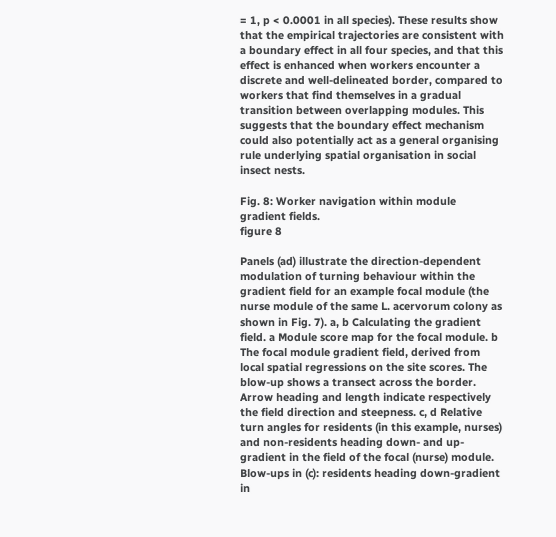= 1, p < 0.0001 in all species). These results show that the empirical trajectories are consistent with a boundary effect in all four species, and that this effect is enhanced when workers encounter a discrete and well-delineated border, compared to workers that find themselves in a gradual transition between overlapping modules. This suggests that the boundary effect mechanism could also potentially act as a general organising rule underlying spatial organisation in social insect nests.

Fig. 8: Worker navigation within module gradient fields.
figure 8

Panels (ad) illustrate the direction-dependent modulation of turning behaviour within the gradient field for an example focal module (the nurse module of the same L. acervorum colony as shown in Fig. 7). a, b Calculating the gradient field. a Module score map for the focal module. b The focal module gradient field, derived from local spatial regressions on the site scores. The blow-up shows a transect across the border. Arrow heading and length indicate respectively the field direction and steepness. c, d Relative turn angles for residents (in this example, nurses) and non-residents heading down- and up-gradient in the field of the focal (nurse) module. Blow-ups in (c): residents heading down-gradient in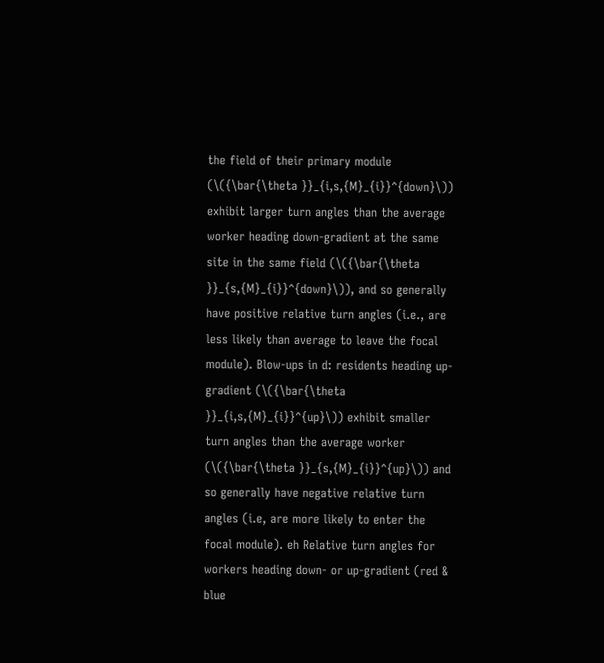the field of their primary module (\({\bar{\theta }}_{i,s,{M}_{i}}^{down}\)) exhibit larger turn angles than the average worker heading down-gradient at the same site in the same field (\({\bar{\theta }}_{s,{M}_{i}}^{down}\)), and so generally have positive relative turn angles (i.e., are less likely than average to leave the focal module). Blow-ups in d: residents heading up-gradient (\({\bar{\theta }}_{i,s,{M}_{i}}^{up}\)) exhibit smaller turn angles than the average worker (\({\bar{\theta }}_{s,{M}_{i}}^{up}\)) and so generally have negative relative turn angles (i.e, are more likely to enter the focal module). eh Relative turn angles for workers heading down- or up-gradient (red & blue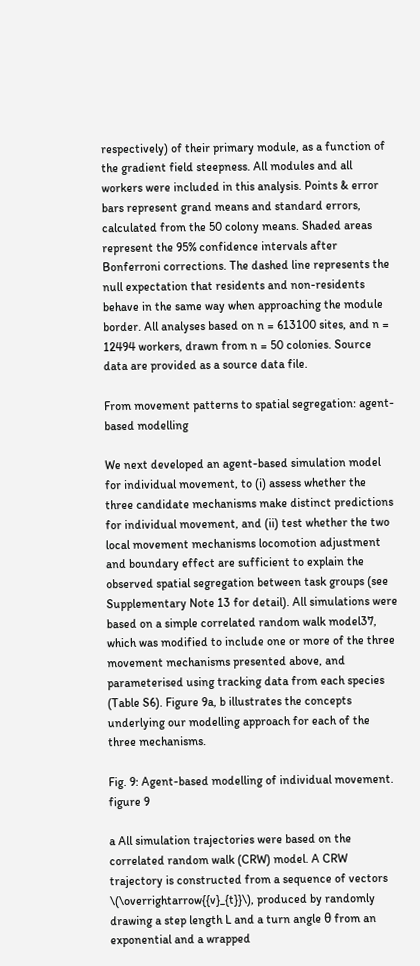respectively) of their primary module, as a function of the gradient field steepness. All modules and all workers were included in this analysis. Points & error bars represent grand means and standard errors, calculated from the 50 colony means. Shaded areas represent the 95% confidence intervals after Bonferroni corrections. The dashed line represents the null expectation that residents and non-residents behave in the same way when approaching the module border. All analyses based on n = 613100 sites, and n = 12494 workers, drawn from n = 50 colonies. Source data are provided as a source data file.

From movement patterns to spatial segregation: agent-based modelling

We next developed an agent-based simulation model for individual movement, to (i) assess whether the three candidate mechanisms make distinct predictions for individual movement, and (ii) test whether the two local movement mechanisms locomotion adjustment and boundary effect are sufficient to explain the observed spatial segregation between task groups (see Supplementary Note 13 for detail). All simulations were based on a simple correlated random walk model37, which was modified to include one or more of the three movement mechanisms presented above, and parameterised using tracking data from each species (Table S6). Figure 9a, b illustrates the concepts underlying our modelling approach for each of the three mechanisms.

Fig. 9: Agent-based modelling of individual movement.
figure 9

a All simulation trajectories were based on the correlated random walk (CRW) model. A CRW trajectory is constructed from a sequence of vectors \(\overrightarrow{{v}_{t}}\), produced by randomly drawing a step length L and a turn angle θ from an exponential and a wrapped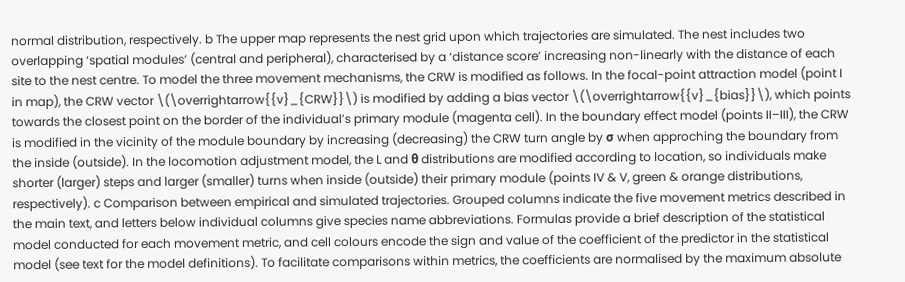normal distribution, respectively. b The upper map represents the nest grid upon which trajectories are simulated. The nest includes two overlapping ‘spatial modules’ (central and peripheral), characterised by a ‘distance score’ increasing non-linearly with the distance of each site to the nest centre. To model the three movement mechanisms, the CRW is modified as follows. In the focal-point attraction model (point I in map), the CRW vector \(\overrightarrow{{v}_{CRW}}\) is modified by adding a bias vector \(\overrightarrow{{v}_{bias}}\), which points towards the closest point on the border of the individual’s primary module (magenta cell). In the boundary effect model (points II–III), the CRW is modified in the vicinity of the module boundary by increasing (decreasing) the CRW turn angle by σ when approching the boundary from the inside (outside). In the locomotion adjustment model, the L and θ distributions are modified according to location, so individuals make shorter (larger) steps and larger (smaller) turns when inside (outside) their primary module (points IV & V, green & orange distributions, respectively). c Comparison between empirical and simulated trajectories. Grouped columns indicate the five movement metrics described in the main text, and letters below individual columns give species name abbreviations. Formulas provide a brief description of the statistical model conducted for each movement metric, and cell colours encode the sign and value of the coefficient of the predictor in the statistical model (see text for the model definitions). To facilitate comparisons within metrics, the coefficients are normalised by the maximum absolute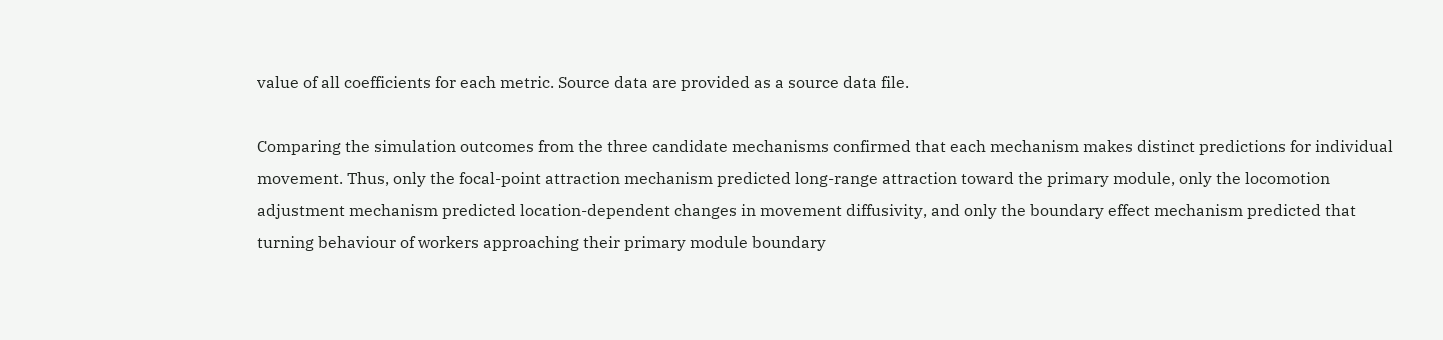value of all coefficients for each metric. Source data are provided as a source data file.

Comparing the simulation outcomes from the three candidate mechanisms confirmed that each mechanism makes distinct predictions for individual movement. Thus, only the focal-point attraction mechanism predicted long-range attraction toward the primary module, only the locomotion adjustment mechanism predicted location-dependent changes in movement diffusivity, and only the boundary effect mechanism predicted that turning behaviour of workers approaching their primary module boundary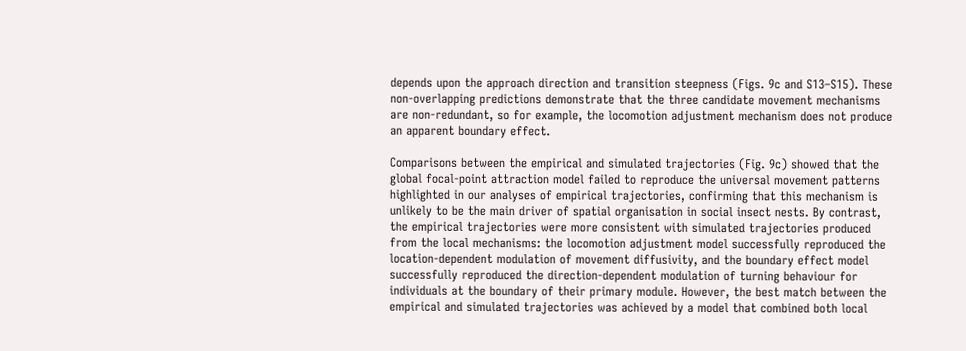depends upon the approach direction and transition steepness (Figs. 9c and S13–S15). These non-overlapping predictions demonstrate that the three candidate movement mechanisms are non-redundant, so for example, the locomotion adjustment mechanism does not produce an apparent boundary effect.

Comparisons between the empirical and simulated trajectories (Fig. 9c) showed that the global focal-point attraction model failed to reproduce the universal movement patterns highlighted in our analyses of empirical trajectories, confirming that this mechanism is unlikely to be the main driver of spatial organisation in social insect nests. By contrast, the empirical trajectories were more consistent with simulated trajectories produced from the local mechanisms: the locomotion adjustment model successfully reproduced the location-dependent modulation of movement diffusivity, and the boundary effect model successfully reproduced the direction-dependent modulation of turning behaviour for individuals at the boundary of their primary module. However, the best match between the empirical and simulated trajectories was achieved by a model that combined both local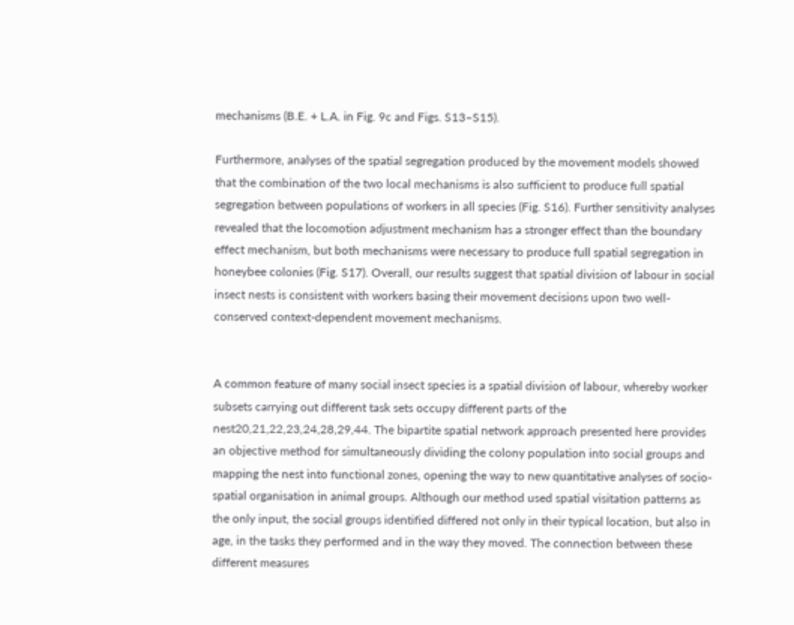mechanisms (B.E. + L.A. in Fig. 9c and Figs. S13–S15).

Furthermore, analyses of the spatial segregation produced by the movement models showed that the combination of the two local mechanisms is also sufficient to produce full spatial segregation between populations of workers in all species (Fig. S16). Further sensitivity analyses revealed that the locomotion adjustment mechanism has a stronger effect than the boundary effect mechanism, but both mechanisms were necessary to produce full spatial segregation in honeybee colonies (Fig. S17). Overall, our results suggest that spatial division of labour in social insect nests is consistent with workers basing their movement decisions upon two well-conserved context-dependent movement mechanisms.


A common feature of many social insect species is a spatial division of labour, whereby worker subsets carrying out different task sets occupy different parts of the nest20,21,22,23,24,28,29,44. The bipartite spatial network approach presented here provides an objective method for simultaneously dividing the colony population into social groups and mapping the nest into functional zones, opening the way to new quantitative analyses of socio-spatial organisation in animal groups. Although our method used spatial visitation patterns as the only input, the social groups identified differed not only in their typical location, but also in age, in the tasks they performed and in the way they moved. The connection between these different measures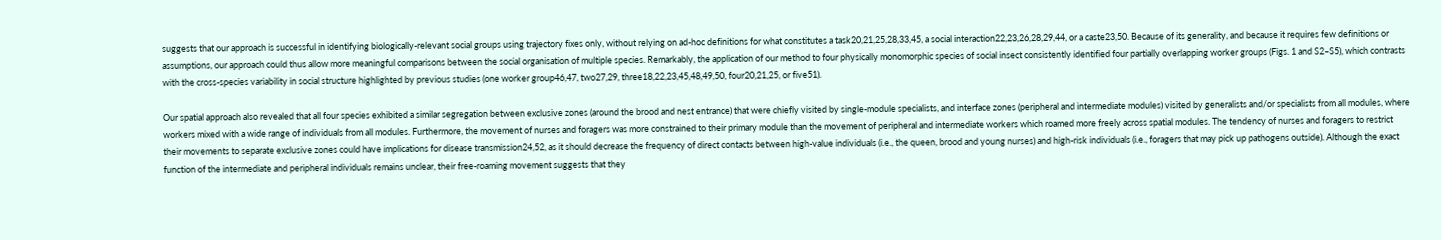suggests that our approach is successful in identifying biologically-relevant social groups using trajectory fixes only, without relying on ad-hoc definitions for what constitutes a task20,21,25,28,33,45, a social interaction22,23,26,28,29,44, or a caste23,50. Because of its generality, and because it requires few definitions or assumptions, our approach could thus allow more meaningful comparisons between the social organisation of multiple species. Remarkably, the application of our method to four physically monomorphic species of social insect consistently identified four partially overlapping worker groups (Figs. 1 and S2–S5), which contrasts with the cross-species variability in social structure highlighted by previous studies (one worker group46,47, two27,29, three18,22,23,45,48,49,50, four20,21,25, or five51).

Our spatial approach also revealed that all four species exhibited a similar segregation between exclusive zones (around the brood and nest entrance) that were chiefly visited by single-module specialists, and interface zones (peripheral and intermediate modules) visited by generalists and/or specialists from all modules, where workers mixed with a wide range of individuals from all modules. Furthermore, the movement of nurses and foragers was more constrained to their primary module than the movement of peripheral and intermediate workers which roamed more freely across spatial modules. The tendency of nurses and foragers to restrict their movements to separate exclusive zones could have implications for disease transmission24,52, as it should decrease the frequency of direct contacts between high-value individuals (i.e., the queen, brood and young nurses) and high-risk individuals (i.e., foragers that may pick up pathogens outside). Although the exact function of the intermediate and peripheral individuals remains unclear, their free-roaming movement suggests that they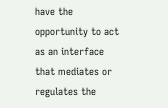have the opportunity to act as an interface that mediates or regulates the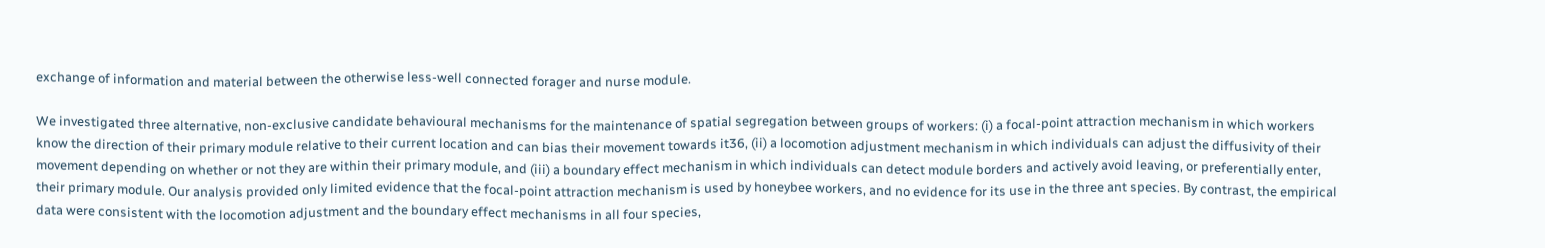exchange of information and material between the otherwise less-well connected forager and nurse module.

We investigated three alternative, non-exclusive candidate behavioural mechanisms for the maintenance of spatial segregation between groups of workers: (i) a focal-point attraction mechanism in which workers know the direction of their primary module relative to their current location and can bias their movement towards it36, (ii) a locomotion adjustment mechanism in which individuals can adjust the diffusivity of their movement depending on whether or not they are within their primary module, and (iii) a boundary effect mechanism in which individuals can detect module borders and actively avoid leaving, or preferentially enter, their primary module. Our analysis provided only limited evidence that the focal-point attraction mechanism is used by honeybee workers, and no evidence for its use in the three ant species. By contrast, the empirical data were consistent with the locomotion adjustment and the boundary effect mechanisms in all four species,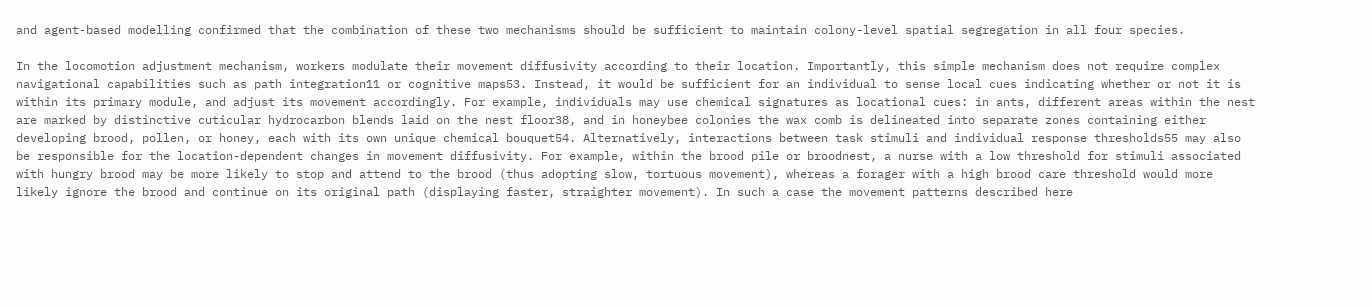and agent-based modelling confirmed that the combination of these two mechanisms should be sufficient to maintain colony-level spatial segregation in all four species.

In the locomotion adjustment mechanism, workers modulate their movement diffusivity according to their location. Importantly, this simple mechanism does not require complex navigational capabilities such as path integration11 or cognitive maps53. Instead, it would be sufficient for an individual to sense local cues indicating whether or not it is within its primary module, and adjust its movement accordingly. For example, individuals may use chemical signatures as locational cues: in ants, different areas within the nest are marked by distinctive cuticular hydrocarbon blends laid on the nest floor38, and in honeybee colonies the wax comb is delineated into separate zones containing either developing brood, pollen, or honey, each with its own unique chemical bouquet54. Alternatively, interactions between task stimuli and individual response thresholds55 may also be responsible for the location-dependent changes in movement diffusivity. For example, within the brood pile or broodnest, a nurse with a low threshold for stimuli associated with hungry brood may be more likely to stop and attend to the brood (thus adopting slow, tortuous movement), whereas a forager with a high brood care threshold would more likely ignore the brood and continue on its original path (displaying faster, straighter movement). In such a case the movement patterns described here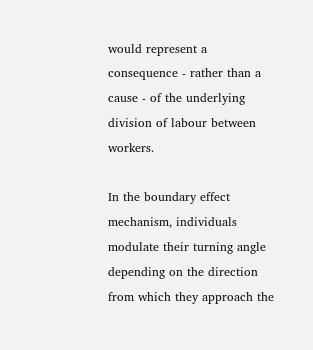would represent a consequence - rather than a cause - of the underlying division of labour between workers.

In the boundary effect mechanism, individuals modulate their turning angle depending on the direction from which they approach the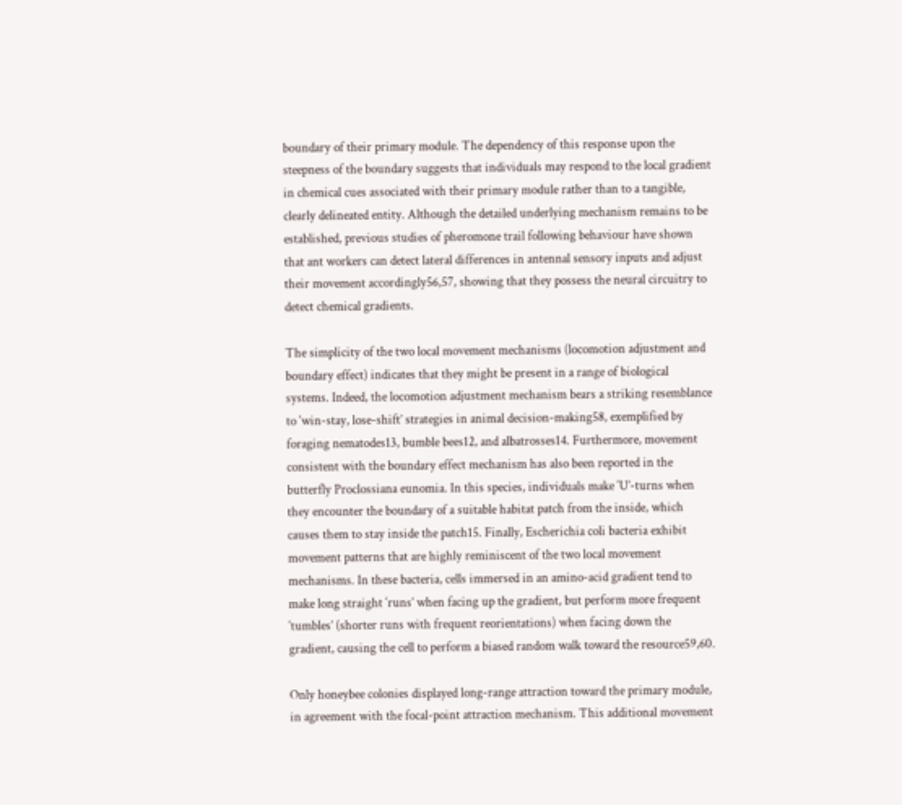boundary of their primary module. The dependency of this response upon the steepness of the boundary suggests that individuals may respond to the local gradient in chemical cues associated with their primary module rather than to a tangible, clearly delineated entity. Although the detailed underlying mechanism remains to be established, previous studies of pheromone trail following behaviour have shown that ant workers can detect lateral differences in antennal sensory inputs and adjust their movement accordingly56,57, showing that they possess the neural circuitry to detect chemical gradients.

The simplicity of the two local movement mechanisms (locomotion adjustment and boundary effect) indicates that they might be present in a range of biological systems. Indeed, the locomotion adjustment mechanism bears a striking resemblance to ‘win-stay, lose-shift’ strategies in animal decision-making58, exemplified by foraging nematodes13, bumble bees12, and albatrosses14. Furthermore, movement consistent with the boundary effect mechanism has also been reported in the butterfly Proclossiana eunomia. In this species, individuals make ‘U’-turns when they encounter the boundary of a suitable habitat patch from the inside, which causes them to stay inside the patch15. Finally, Escherichia coli bacteria exhibit movement patterns that are highly reminiscent of the two local movement mechanisms. In these bacteria, cells immersed in an amino-acid gradient tend to make long straight ‘runs’ when facing up the gradient, but perform more frequent ‘tumbles’ (shorter runs with frequent reorientations) when facing down the gradient, causing the cell to perform a biased random walk toward the resource59,60.

Only honeybee colonies displayed long-range attraction toward the primary module, in agreement with the focal-point attraction mechanism. This additional movement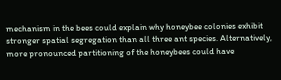mechanism in the bees could explain why honeybee colonies exhibit stronger spatial segregation than all three ant species. Alternatively, more pronounced partitioning of the honeybees could have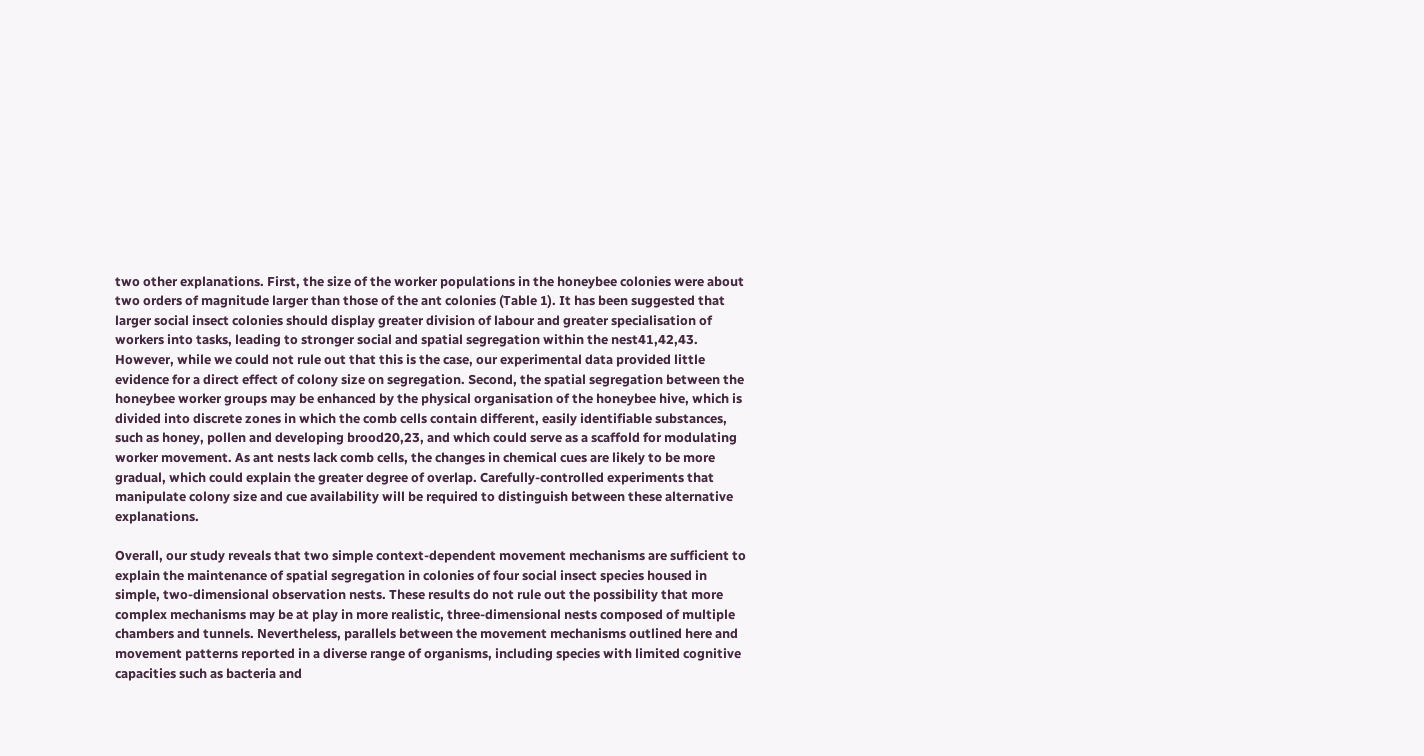two other explanations. First, the size of the worker populations in the honeybee colonies were about two orders of magnitude larger than those of the ant colonies (Table 1). It has been suggested that larger social insect colonies should display greater division of labour and greater specialisation of workers into tasks, leading to stronger social and spatial segregation within the nest41,42,43. However, while we could not rule out that this is the case, our experimental data provided little evidence for a direct effect of colony size on segregation. Second, the spatial segregation between the honeybee worker groups may be enhanced by the physical organisation of the honeybee hive, which is divided into discrete zones in which the comb cells contain different, easily identifiable substances, such as honey, pollen and developing brood20,23, and which could serve as a scaffold for modulating worker movement. As ant nests lack comb cells, the changes in chemical cues are likely to be more gradual, which could explain the greater degree of overlap. Carefully-controlled experiments that manipulate colony size and cue availability will be required to distinguish between these alternative explanations.

Overall, our study reveals that two simple context-dependent movement mechanisms are sufficient to explain the maintenance of spatial segregation in colonies of four social insect species housed in simple, two-dimensional observation nests. These results do not rule out the possibility that more complex mechanisms may be at play in more realistic, three-dimensional nests composed of multiple chambers and tunnels. Nevertheless, parallels between the movement mechanisms outlined here and movement patterns reported in a diverse range of organisms, including species with limited cognitive capacities such as bacteria and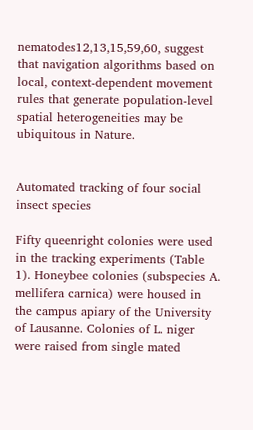nematodes12,13,15,59,60, suggest that navigation algorithms based on local, context-dependent movement rules that generate population-level spatial heterogeneities may be ubiquitous in Nature.


Automated tracking of four social insect species

Fifty queenright colonies were used in the tracking experiments (Table 1). Honeybee colonies (subspecies A. mellifera carnica) were housed in the campus apiary of the University of Lausanne. Colonies of L. niger were raised from single mated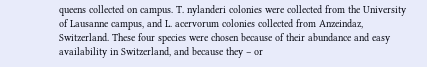queens collected on campus. T. nylanderi colonies were collected from the University of Lausanne campus, and L. acervorum colonies collected from Anzeindaz, Switzerland. These four species were chosen because of their abundance and easy availability in Switzerland, and because they – or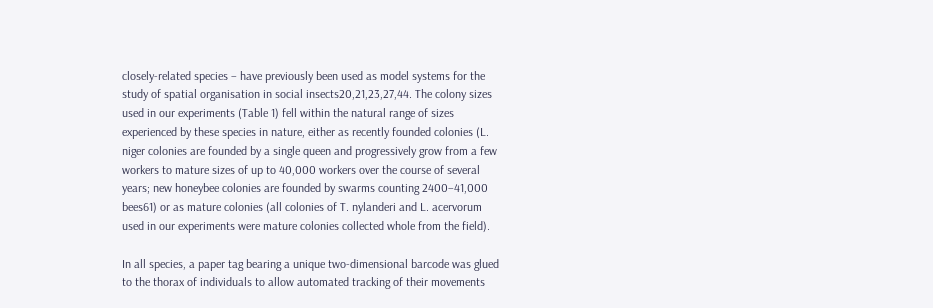closely-related species – have previously been used as model systems for the study of spatial organisation in social insects20,21,23,27,44. The colony sizes used in our experiments (Table 1) fell within the natural range of sizes experienced by these species in nature, either as recently founded colonies (L. niger colonies are founded by a single queen and progressively grow from a few workers to mature sizes of up to 40,000 workers over the course of several years; new honeybee colonies are founded by swarms counting 2400–41,000 bees61) or as mature colonies (all colonies of T. nylanderi and L. acervorum used in our experiments were mature colonies collected whole from the field).

In all species, a paper tag bearing a unique two-dimensional barcode was glued to the thorax of individuals to allow automated tracking of their movements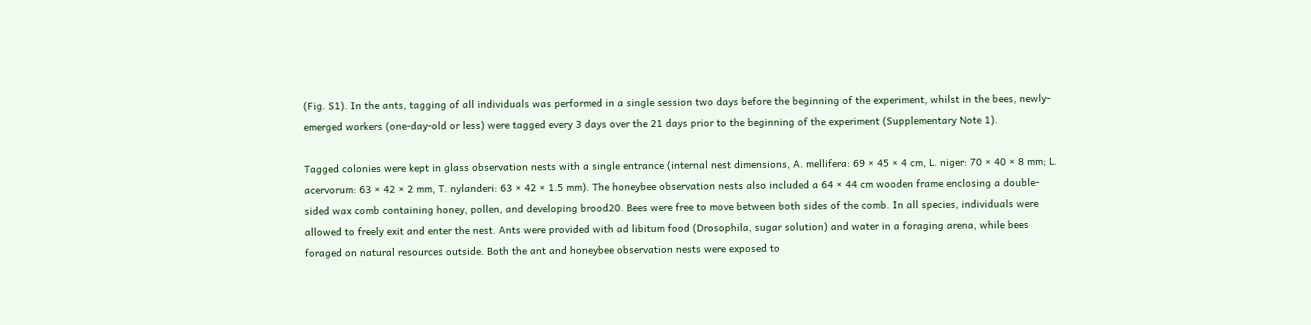(Fig. S1). In the ants, tagging of all individuals was performed in a single session two days before the beginning of the experiment, whilst in the bees, newly-emerged workers (one-day-old or less) were tagged every 3 days over the 21 days prior to the beginning of the experiment (Supplementary Note 1).

Tagged colonies were kept in glass observation nests with a single entrance (internal nest dimensions, A. mellifera: 69 × 45 × 4 cm, L. niger: 70 × 40 × 8 mm; L. acervorum: 63 × 42 × 2 mm, T. nylanderi: 63 × 42 × 1.5 mm). The honeybee observation nests also included a 64 × 44 cm wooden frame enclosing a double-sided wax comb containing honey, pollen, and developing brood20. Bees were free to move between both sides of the comb. In all species, individuals were allowed to freely exit and enter the nest. Ants were provided with ad libitum food (Drosophila, sugar solution) and water in a foraging arena, while bees foraged on natural resources outside. Both the ant and honeybee observation nests were exposed to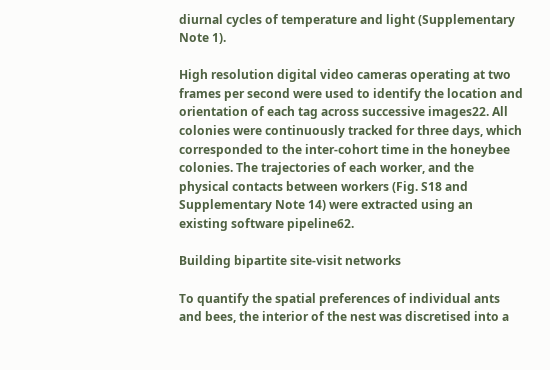diurnal cycles of temperature and light (Supplementary Note 1).

High resolution digital video cameras operating at two frames per second were used to identify the location and orientation of each tag across successive images22. All colonies were continuously tracked for three days, which corresponded to the inter-cohort time in the honeybee colonies. The trajectories of each worker, and the physical contacts between workers (Fig. S18 and Supplementary Note 14) were extracted using an existing software pipeline62.

Building bipartite site-visit networks

To quantify the spatial preferences of individual ants and bees, the interior of the nest was discretised into a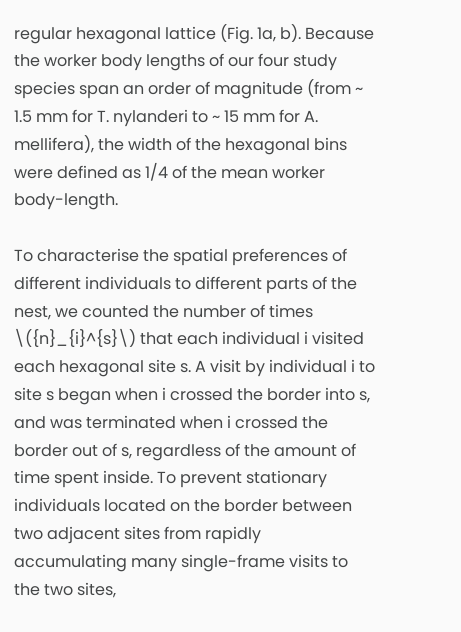regular hexagonal lattice (Fig. 1a, b). Because the worker body lengths of our four study species span an order of magnitude (from ~ 1.5 mm for T. nylanderi to ~ 15 mm for A. mellifera), the width of the hexagonal bins were defined as 1/4 of the mean worker body-length.

To characterise the spatial preferences of different individuals to different parts of the nest, we counted the number of times \({n}_{i}^{s}\) that each individual i visited each hexagonal site s. A visit by individual i to site s began when i crossed the border into s, and was terminated when i crossed the border out of s, regardless of the amount of time spent inside. To prevent stationary individuals located on the border between two adjacent sites from rapidly accumulating many single-frame visits to the two sites,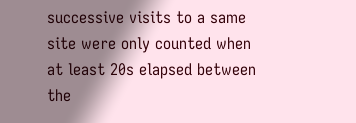successive visits to a same site were only counted when at least 20s elapsed between the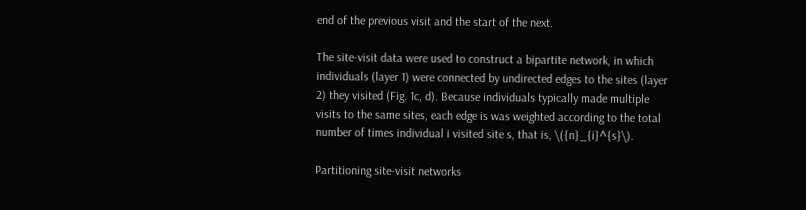end of the previous visit and the start of the next.

The site-visit data were used to construct a bipartite network, in which individuals (layer 1) were connected by undirected edges to the sites (layer 2) they visited (Fig. 1c, d). Because individuals typically made multiple visits to the same sites, each edge is was weighted according to the total number of times individual i visited site s, that is, \({n}_{i}^{s}\).

Partitioning site-visit networks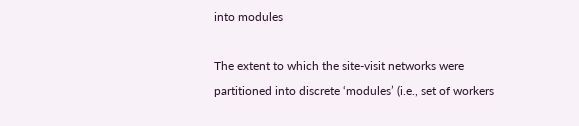into modules

The extent to which the site-visit networks were partitioned into discrete ‘modules’ (i.e., set of workers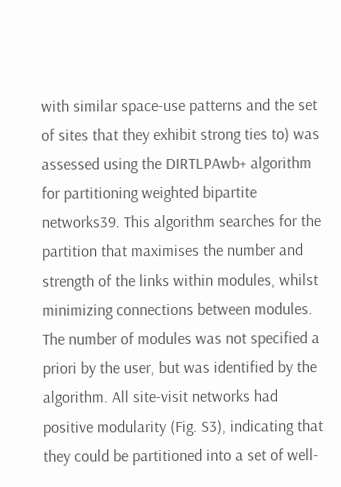with similar space-use patterns and the set of sites that they exhibit strong ties to) was assessed using the DIRTLPAwb+ algorithm for partitioning weighted bipartite networks39. This algorithm searches for the partition that maximises the number and strength of the links within modules, whilst minimizing connections between modules. The number of modules was not specified a priori by the user, but was identified by the algorithm. All site-visit networks had positive modularity (Fig. S3), indicating that they could be partitioned into a set of well-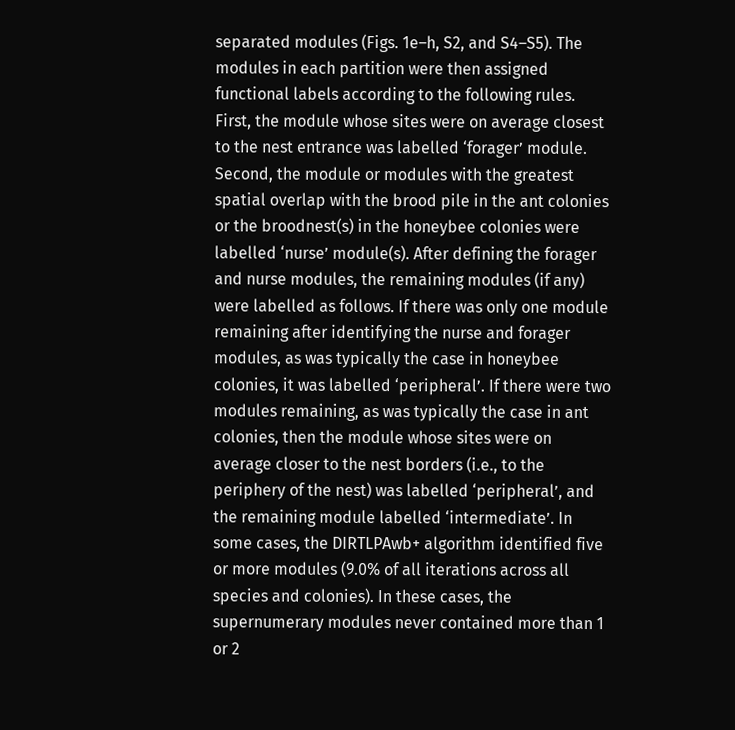separated modules (Figs. 1e–h, S2, and S4–S5). The modules in each partition were then assigned functional labels according to the following rules. First, the module whose sites were on average closest to the nest entrance was labelled ‘forager’ module. Second, the module or modules with the greatest spatial overlap with the brood pile in the ant colonies or the broodnest(s) in the honeybee colonies were labelled ‘nurse’ module(s). After defining the forager and nurse modules, the remaining modules (if any) were labelled as follows. If there was only one module remaining after identifying the nurse and forager modules, as was typically the case in honeybee colonies, it was labelled ‘peripheral’. If there were two modules remaining, as was typically the case in ant colonies, then the module whose sites were on average closer to the nest borders (i.e., to the periphery of the nest) was labelled ‘peripheral’, and the remaining module labelled ‘intermediate’. In some cases, the DIRTLPAwb+ algorithm identified five or more modules (9.0% of all iterations across all species and colonies). In these cases, the supernumerary modules never contained more than 1 or 2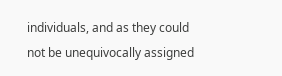individuals, and as they could not be unequivocally assigned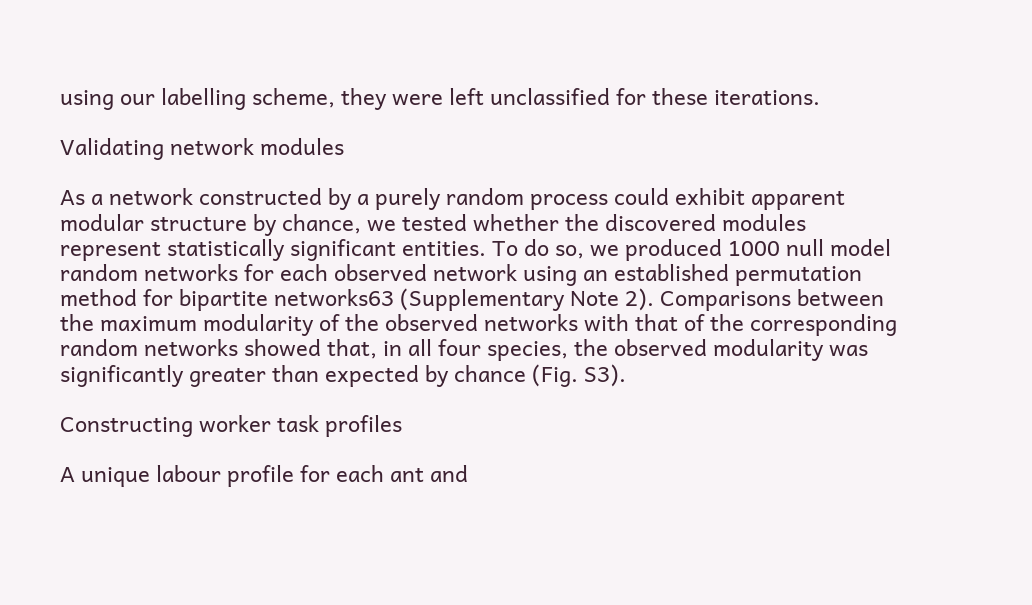using our labelling scheme, they were left unclassified for these iterations.

Validating network modules

As a network constructed by a purely random process could exhibit apparent modular structure by chance, we tested whether the discovered modules represent statistically significant entities. To do so, we produced 1000 null model random networks for each observed network using an established permutation method for bipartite networks63 (Supplementary Note 2). Comparisons between the maximum modularity of the observed networks with that of the corresponding random networks showed that, in all four species, the observed modularity was significantly greater than expected by chance (Fig. S3).

Constructing worker task profiles

A unique labour profile for each ant and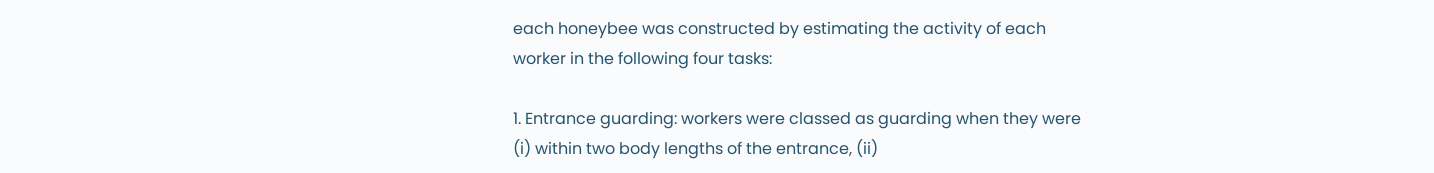each honeybee was constructed by estimating the activity of each worker in the following four tasks:

1. Entrance guarding: workers were classed as guarding when they were (i) within two body lengths of the entrance, (ii)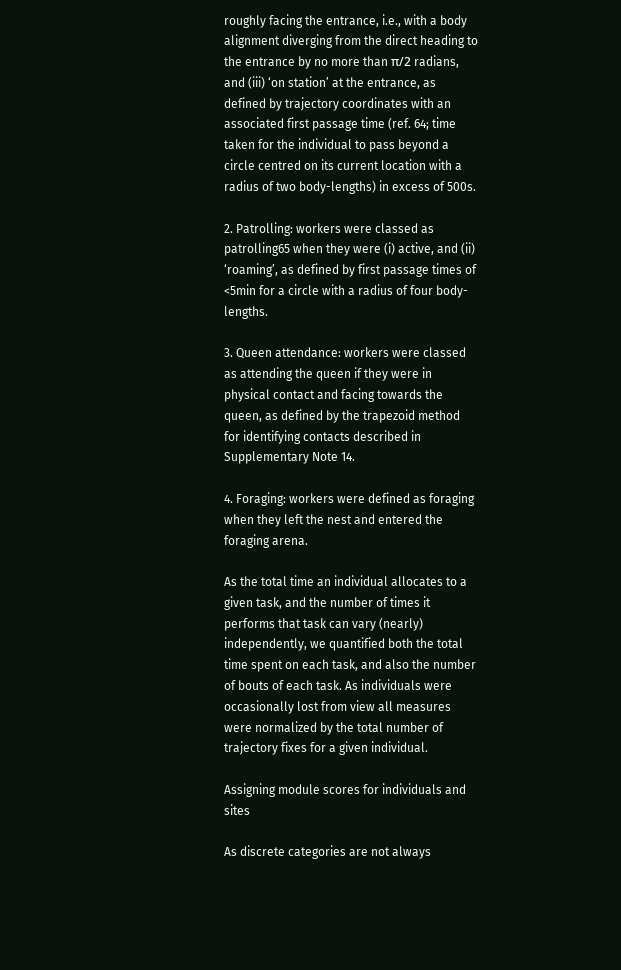roughly facing the entrance, i.e., with a body alignment diverging from the direct heading to the entrance by no more than π/2 radians, and (iii) ‘on station’ at the entrance, as defined by trajectory coordinates with an associated first passage time (ref. 64; time taken for the individual to pass beyond a circle centred on its current location with a radius of two body-lengths) in excess of 500s.

2. Patrolling: workers were classed as patrolling65 when they were (i) active, and (ii) ‘roaming’, as defined by first passage times of <5min for a circle with a radius of four body-lengths.

3. Queen attendance: workers were classed as attending the queen if they were in physical contact and facing towards the queen, as defined by the trapezoid method for identifying contacts described in Supplementary Note 14.

4. Foraging: workers were defined as foraging when they left the nest and entered the foraging arena.

As the total time an individual allocates to a given task, and the number of times it performs that task can vary (nearly) independently, we quantified both the total time spent on each task, and also the number of bouts of each task. As individuals were occasionally lost from view all measures were normalized by the total number of trajectory fixes for a given individual.

Assigning module scores for individuals and sites

As discrete categories are not always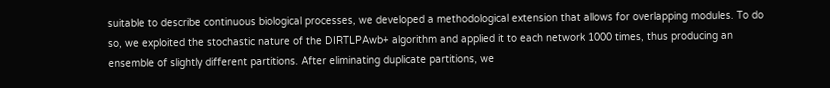suitable to describe continuous biological processes, we developed a methodological extension that allows for overlapping modules. To do so, we exploited the stochastic nature of the DIRTLPAwb+ algorithm and applied it to each network 1000 times, thus producing an ensemble of slightly different partitions. After eliminating duplicate partitions, we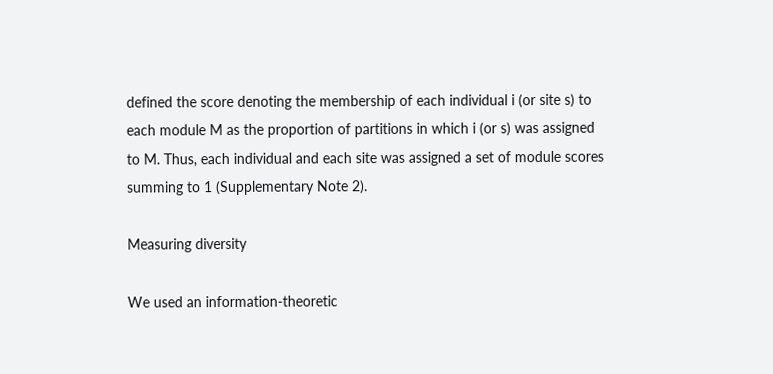defined the score denoting the membership of each individual i (or site s) to each module M as the proportion of partitions in which i (or s) was assigned to M. Thus, each individual and each site was assigned a set of module scores summing to 1 (Supplementary Note 2).

Measuring diversity

We used an information-theoretic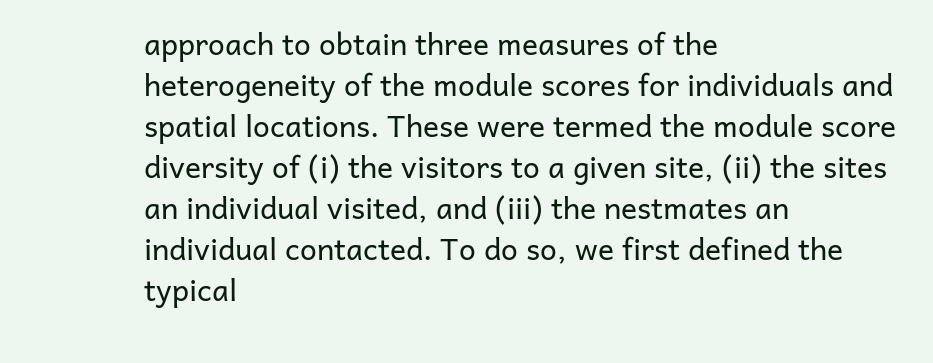approach to obtain three measures of the heterogeneity of the module scores for individuals and spatial locations. These were termed the module score diversity of (i) the visitors to a given site, (ii) the sites an individual visited, and (iii) the nestmates an individual contacted. To do so, we first defined the typical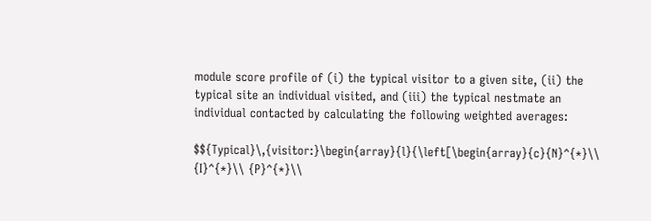module score profile of (i) the typical visitor to a given site, (ii) the typical site an individual visited, and (iii) the typical nestmate an individual contacted by calculating the following weighted averages:

$${Typical}\,{visitor:}\begin{array}{l}{\left[\begin{array}{c}{N}^{*}\\ {I}^{*}\\ {P}^{*}\\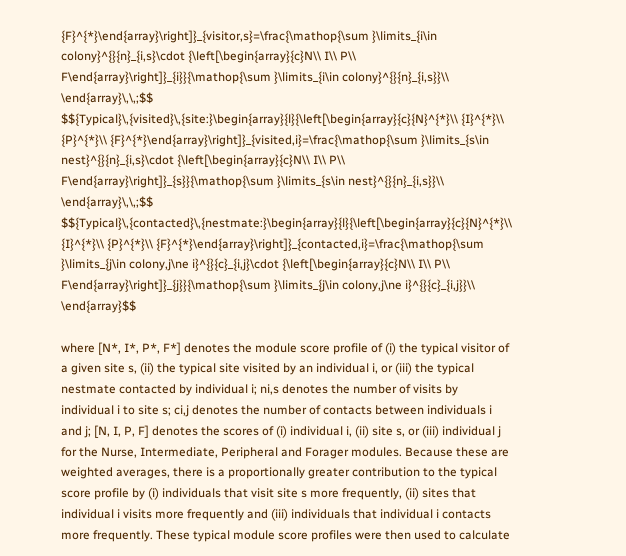{F}^{*}\end{array}\right]}_{visitor,s}=\frac{\mathop{\sum }\limits_{i\in colony}^{}{n}_{i,s}\cdot {\left[\begin{array}{c}N\\ I\\ P\\ F\end{array}\right]}_{i}}{\mathop{\sum }\limits_{i\in colony}^{}{n}_{i,s}}\\ \end{array}\,\,;$$
$${Typical}\,{visited}\,{site:}\begin{array}{l}{\left[\begin{array}{c}{N}^{*}\\ {I}^{*}\\ {P}^{*}\\ {F}^{*}\end{array}\right]}_{visited,i}=\frac{\mathop{\sum }\limits_{s\in nest}^{}{n}_{i,s}\cdot {\left[\begin{array}{c}N\\ I\\ P\\ F\end{array}\right]}_{s}}{\mathop{\sum }\limits_{s\in nest}^{}{n}_{i,s}}\\ \end{array}\,\,;$$
$${Typical}\,{contacted}\,{nestmate:}\begin{array}{l}{\left[\begin{array}{c}{N}^{*}\\ {I}^{*}\\ {P}^{*}\\ {F}^{*}\end{array}\right]}_{contacted,i}=\frac{\mathop{\sum }\limits_{j\in colony,j\ne i}^{}{c}_{i,j}\cdot {\left[\begin{array}{c}N\\ I\\ P\\ F\end{array}\right]}_{j}}{\mathop{\sum }\limits_{j\in colony,j\ne i}^{}{c}_{i,j}}\\ \end{array}$$

where [N*, I*, P*, F*] denotes the module score profile of (i) the typical visitor of a given site s, (ii) the typical site visited by an individual i, or (iii) the typical nestmate contacted by individual i; ni,s denotes the number of visits by individual i to site s; ci,j denotes the number of contacts between individuals i and j; [N, I, P, F] denotes the scores of (i) individual i, (ii) site s, or (iii) individual j for the Nurse, Intermediate, Peripheral and Forager modules. Because these are weighted averages, there is a proportionally greater contribution to the typical score profile by (i) individuals that visit site s more frequently, (ii) sites that individual i visits more frequently and (iii) individuals that individual i contacts more frequently. These typical module score profiles were then used to calculate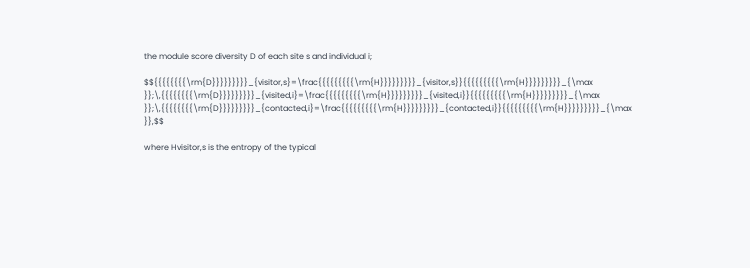the module score diversity D of each site s and individual i;

$${{{{{{{{\rm{D}}}}}}}}}_{visitor,s}=\frac{{{{{{{{{\rm{H}}}}}}}}}_{visitor,s}}{{{{{{{{{\rm{H}}}}}}}}}_{\max }};\,{{{{{{{{\rm{D}}}}}}}}}_{visited,i}=\frac{{{{{{{{{\rm{H}}}}}}}}}_{visited,i}}{{{{{{{{{\rm{H}}}}}}}}}_{\max }};\,{{{{{{{{\rm{D}}}}}}}}}_{contacted,i}=\frac{{{{{{{{{\rm{H}}}}}}}}}_{contacted,i}}{{{{{{{{{\rm{H}}}}}}}}}_{\max }},$$

where Hvisitor,s is the entropy of the typical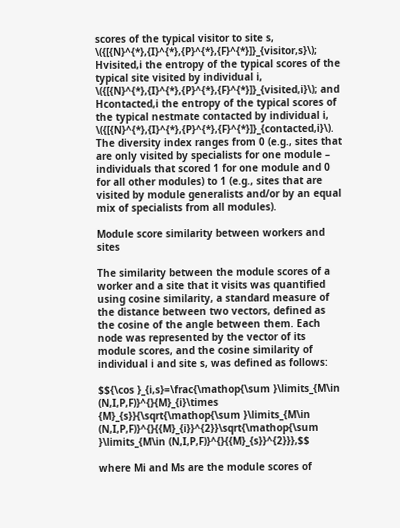scores of the typical visitor to site s, \({[{N}^{*},{I}^{*},{P}^{*},{F}^{*}]}_{visitor,s}\); Hvisited,i the entropy of the typical scores of the typical site visited by individual i, \({[{N}^{*},{I}^{*},{P}^{*},{F}^{*}]}_{visited,i}\); and Hcontacted,i the entropy of the typical scores of the typical nestmate contacted by individual i, \({[{N}^{*},{I}^{*},{P}^{*},{F}^{*}]}_{contacted,i}\). The diversity index ranges from 0 (e.g., sites that are only visited by specialists for one module – individuals that scored 1 for one module and 0 for all other modules) to 1 (e.g., sites that are visited by module generalists and/or by an equal mix of specialists from all modules).

Module score similarity between workers and sites

The similarity between the module scores of a worker and a site that it visits was quantified using cosine similarity, a standard measure of the distance between two vectors, defined as the cosine of the angle between them. Each node was represented by the vector of its module scores, and the cosine similarity of individual i and site s, was defined as follows:

$${\cos }_{i,s}=\frac{\mathop{\sum }\limits_{M\in (N,I,P,F)}^{}{M}_{i}\times {M}_{s}}{\sqrt{\mathop{\sum }\limits_{M\in (N,I,P,F)}^{}{{M}_{i}}^{2}}\sqrt{\mathop{\sum }\limits_{M\in (N,I,P,F)}^{}{{M}_{s}}^{2}}},$$

where Mi and Ms are the module scores of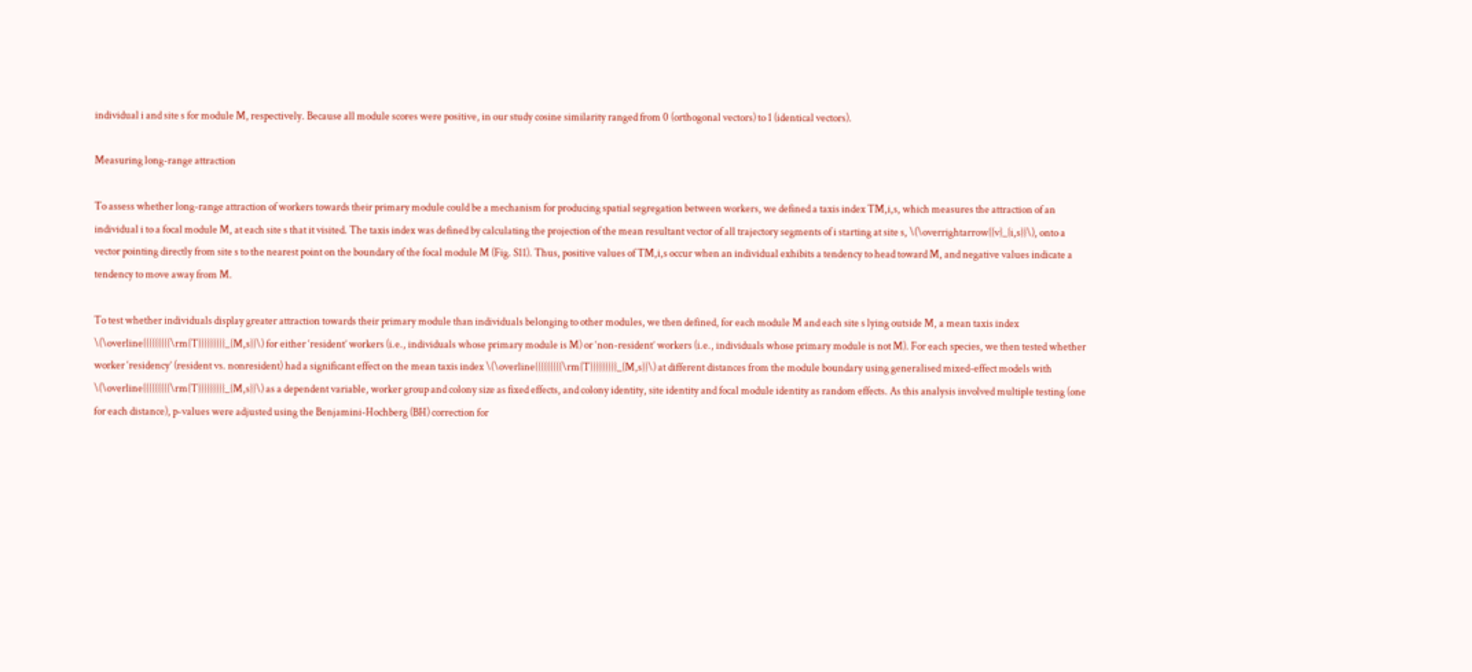individual i and site s for module M, respectively. Because all module scores were positive, in our study cosine similarity ranged from 0 (orthogonal vectors) to 1 (identical vectors).

Measuring long-range attraction

To assess whether long-range attraction of workers towards their primary module could be a mechanism for producing spatial segregation between workers, we defined a taxis index TM,i,s, which measures the attraction of an individual i to a focal module M, at each site s that it visited. The taxis index was defined by calculating the projection of the mean resultant vector of all trajectory segments of i starting at site s, \(\overrightarrow{{v}_{i,s}}\), onto a vector pointing directly from site s to the nearest point on the boundary of the focal module M (Fig. S11). Thus, positive values of TM,i,s occur when an individual exhibits a tendency to head toward M, and negative values indicate a tendency to move away from M.

To test whether individuals display greater attraction towards their primary module than individuals belonging to other modules, we then defined, for each module M and each site s lying outside M, a mean taxis index \(\overline{{{{{{{{{\rm{T}}}}}}}}}_{M,s}}\) for either ‘resident’ workers (i.e., individuals whose primary module is M) or ‘non-resident’ workers (i.e., individuals whose primary module is not M). For each species, we then tested whether worker ‘residency’ (resident vs. nonresident) had a significant effect on the mean taxis index \(\overline{{{{{{{{{\rm{T}}}}}}}}}_{M,s}}\) at different distances from the module boundary using generalised mixed-effect models with \(\overline{{{{{{{{{\rm{T}}}}}}}}}_{M,s}}\) as a dependent variable, worker group and colony size as fixed effects, and colony identity, site identity and focal module identity as random effects. As this analysis involved multiple testing (one for each distance), p-values were adjusted using the Benjamini-Hochberg (BH) correction for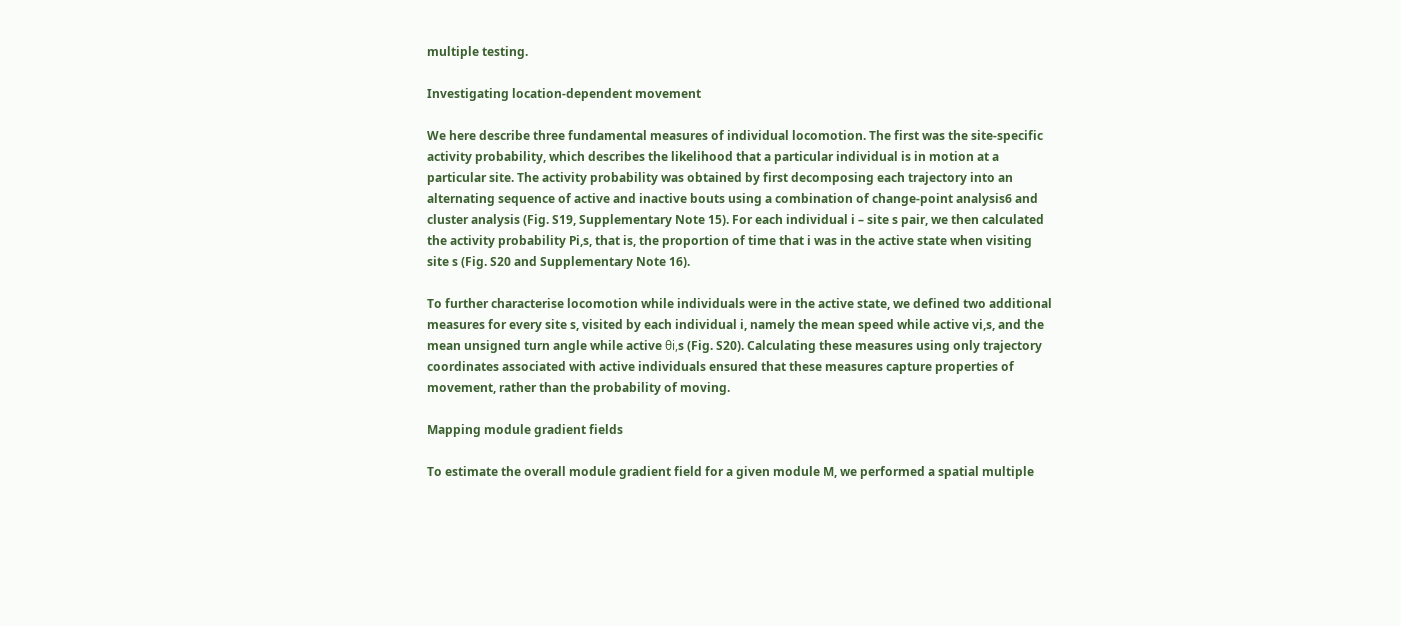multiple testing.

Investigating location-dependent movement

We here describe three fundamental measures of individual locomotion. The first was the site-specific activity probability, which describes the likelihood that a particular individual is in motion at a particular site. The activity probability was obtained by first decomposing each trajectory into an alternating sequence of active and inactive bouts using a combination of change-point analysis6 and cluster analysis (Fig. S19, Supplementary Note 15). For each individual i – site s pair, we then calculated the activity probability Pi,s, that is, the proportion of time that i was in the active state when visiting site s (Fig. S20 and Supplementary Note 16).

To further characterise locomotion while individuals were in the active state, we defined two additional measures for every site s, visited by each individual i, namely the mean speed while active vi,s, and the mean unsigned turn angle while active θi,s (Fig. S20). Calculating these measures using only trajectory coordinates associated with active individuals ensured that these measures capture properties of movement, rather than the probability of moving.

Mapping module gradient fields

To estimate the overall module gradient field for a given module M, we performed a spatial multiple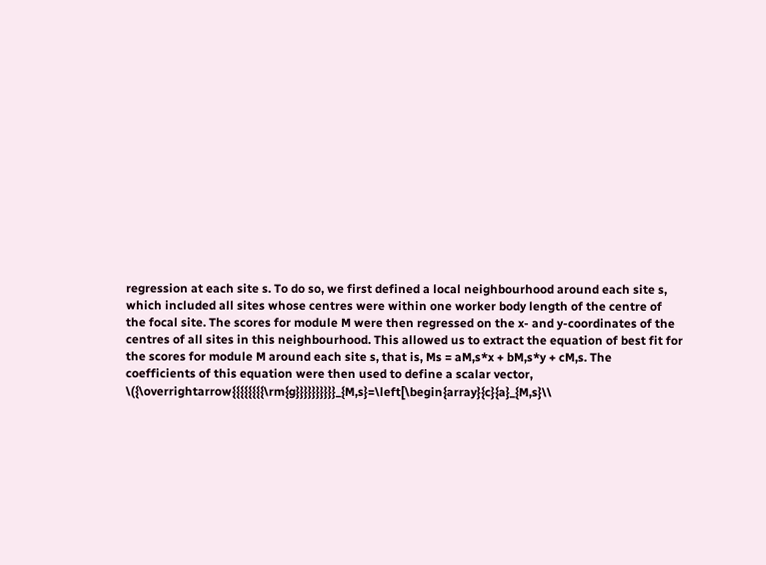regression at each site s. To do so, we first defined a local neighbourhood around each site s, which included all sites whose centres were within one worker body length of the centre of the focal site. The scores for module M were then regressed on the x- and y-coordinates of the centres of all sites in this neighbourhood. This allowed us to extract the equation of best fit for the scores for module M around each site s, that is, Ms = aM,s*x + bM,s*y + cM,s. The coefficients of this equation were then used to define a scalar vector, \({\overrightarrow{{{{{{{{\rm{g}}}}}}}}}}_{M,s}=\left[\begin{array}{c}{a}_{M,s}\\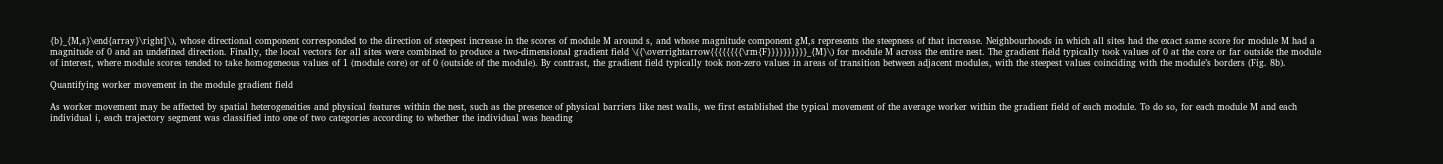{b}_{M,s}\end{array}\right]\), whose directional component corresponded to the direction of steepest increase in the scores of module M around s, and whose magnitude component gM,s represents the steepness of that increase. Neighbourhoods in which all sites had the exact same score for module M had a magnitude of 0 and an undefined direction. Finally, the local vectors for all sites were combined to produce a two-dimensional gradient field \({\overrightarrow{{{{{{{{\rm{F}}}}}}}}}}_{M}\) for module M across the entire nest. The gradient field typically took values of 0 at the core or far outside the module of interest, where module scores tended to take homogeneous values of 1 (module core) or of 0 (outside of the module). By contrast, the gradient field typically took non-zero values in areas of transition between adjacent modules, with the steepest values coinciding with the module’s borders (Fig. 8b).

Quantifying worker movement in the module gradient field

As worker movement may be affected by spatial heterogeneities and physical features within the nest, such as the presence of physical barriers like nest walls, we first established the typical movement of the average worker within the gradient field of each module. To do so, for each module M and each individual i, each trajectory segment was classified into one of two categories according to whether the individual was heading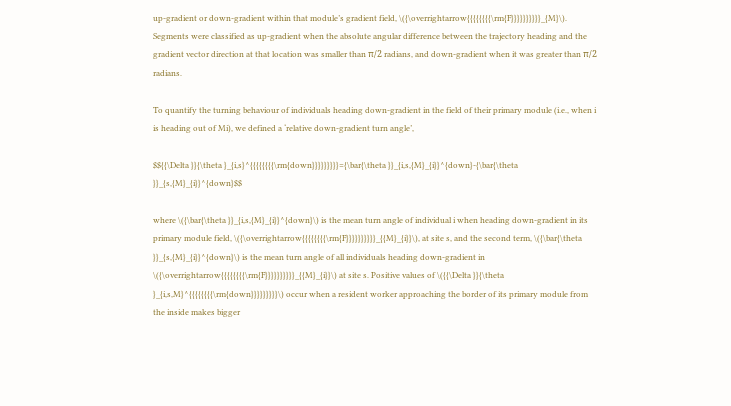up-gradient or down-gradient within that module’s gradient field, \({\overrightarrow{{{{{{{{\rm{F}}}}}}}}}}_{M}\). Segments were classified as up-gradient when the absolute angular difference between the trajectory heading and the gradient vector direction at that location was smaller than π/2 radians, and down-gradient when it was greater than π/2 radians.

To quantify the turning behaviour of individuals heading down-gradient in the field of their primary module (i.e., when i is heading out of Mi), we defined a ‘relative down-gradient turn angle’,

$${{\Delta }}{\theta }_{i,s}^{{{{{{{{\rm{down}}}}}}}}}={\bar{\theta }}_{i,s,{M}_{i}}^{down}-{\bar{\theta }}_{s,{M}_{i}}^{down}$$

where \({\bar{\theta }}_{i,s,{M}_{i}}^{down}\) is the mean turn angle of individual i when heading down-gradient in its primary module field, \({\overrightarrow{{{{{{{{\rm{F}}}}}}}}}}_{{M}_{i}}\), at site s, and the second term, \({\bar{\theta }}_{s,{M}_{i}}^{down}\) is the mean turn angle of all individuals heading down-gradient in \({\overrightarrow{{{{{{{{\rm{F}}}}}}}}}}_{{M}_{i}}\) at site s. Positive values of \({{\Delta }}{\theta }_{i,s,M}^{{{{{{{{\rm{down}}}}}}}}}\) occur when a resident worker approaching the border of its primary module from the inside makes bigger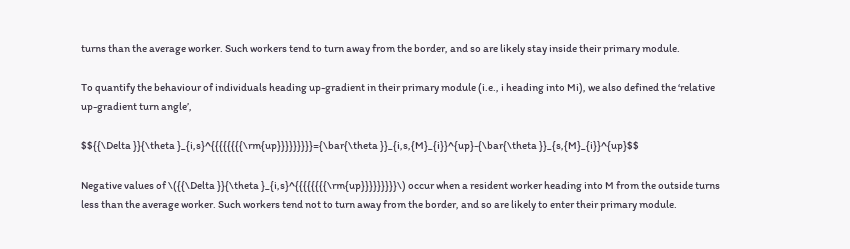turns than the average worker. Such workers tend to turn away from the border, and so are likely stay inside their primary module.

To quantify the behaviour of individuals heading up-gradient in their primary module (i.e., i heading into Mi), we also defined the ‘relative up-gradient turn angle’,

$${{\Delta }}{\theta }_{i,s}^{{{{{{{{\rm{up}}}}}}}}}={\bar{\theta }}_{i,s,{M}_{i}}^{up}-{\bar{\theta }}_{s,{M}_{i}}^{up}$$

Negative values of \({{\Delta }}{\theta }_{i,s}^{{{{{{{{\rm{up}}}}}}}}}\) occur when a resident worker heading into M from the outside turns less than the average worker. Such workers tend not to turn away from the border, and so are likely to enter their primary module.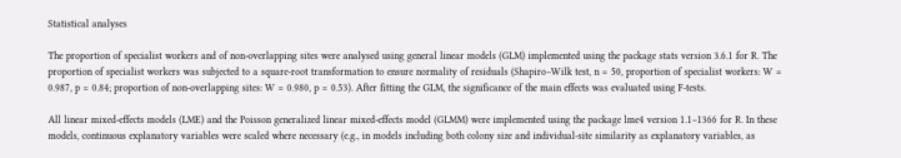Statistical analyses

The proportion of specialist workers and of non-overlapping sites were analysed using general linear models (GLM) implemented using the package stats version 3.6.1 for R. The proportion of specialist workers was subjected to a square-root transformation to ensure normality of residuals (Shapiro–Wilk test, n = 50, proportion of specialist workers: W = 0.987, p = 0.84; proportion of non-overlapping sites: W = 0.980, p = 0.53). After fitting the GLM, the significance of the main effects was evaluated using F-tests.

All linear mixed-effects models (LME) and the Poisson generalized linear mixed-effects model (GLMM) were implemented using the package lme4 version 1.1–1366 for R. In these models, continuous explanatory variables were scaled where necessary (e.g., in models including both colony size and individual-site similarity as explanatory variables, as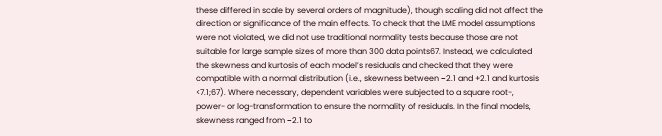these differed in scale by several orders of magnitude), though scaling did not affect the direction or significance of the main effects. To check that the LME model assumptions were not violated, we did not use traditional normality tests because those are not suitable for large sample sizes of more than 300 data points67. Instead, we calculated the skewness and kurtosis of each model’s residuals and checked that they were compatible with a normal distribution (i.e., skewness between −2.1 and +2.1 and kurtosis <7.1;67). Where necessary, dependent variables were subjected to a square root-, power- or log-transformation to ensure the normality of residuals. In the final models, skewness ranged from −2.1 to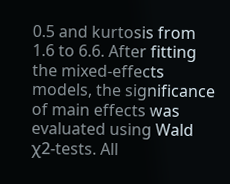0.5 and kurtosis from 1.6 to 6.6. After fitting the mixed-effects models, the significance of main effects was evaluated using Wald χ2-tests. All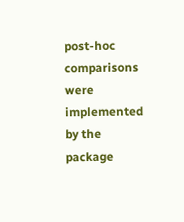post-hoc comparisons were implemented by the package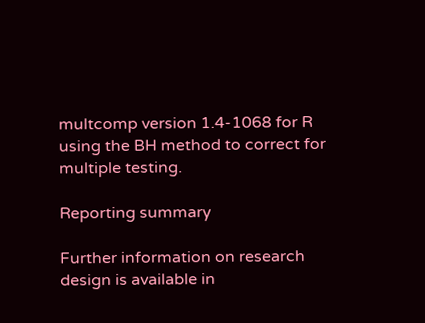multcomp version 1.4-1068 for R using the BH method to correct for multiple testing.

Reporting summary

Further information on research design is available in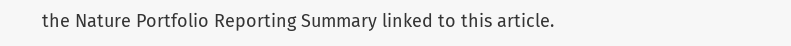the Nature Portfolio Reporting Summary linked to this article.